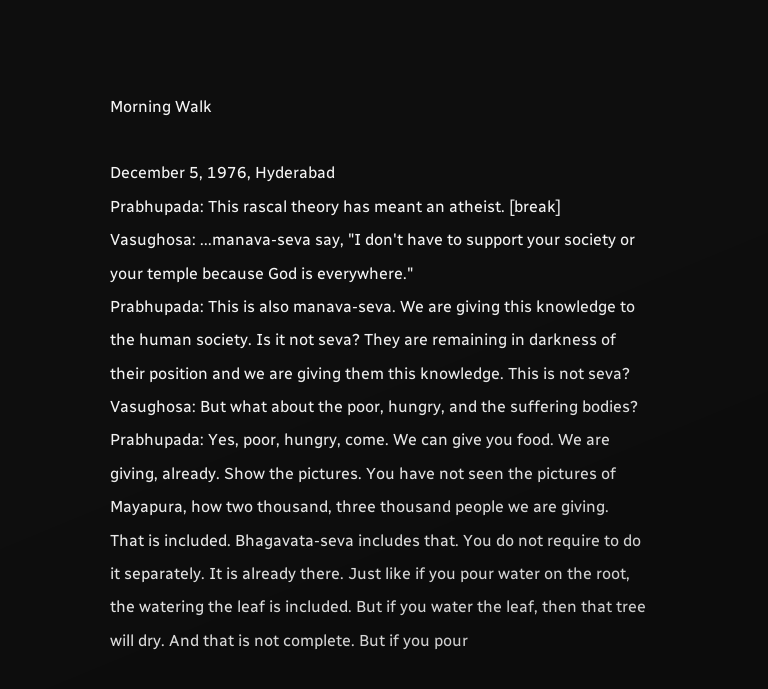Morning Walk

December 5, 1976, Hyderabad
Prabhupada: This rascal theory has meant an atheist. [break]
Vasughosa: ...manava-seva say, "I don't have to support your society or your temple because God is everywhere."
Prabhupada: This is also manava-seva. We are giving this knowledge to the human society. Is it not seva? They are remaining in darkness of their position and we are giving them this knowledge. This is not seva?
Vasughosa: But what about the poor, hungry, and the suffering bodies?
Prabhupada: Yes, poor, hungry, come. We can give you food. We are giving, already. Show the pictures. You have not seen the pictures of Mayapura, how two thousand, three thousand people we are giving. That is included. Bhagavata-seva includes that. You do not require to do it separately. It is already there. Just like if you pour water on the root, the watering the leaf is included. But if you water the leaf, then that tree will dry. And that is not complete. But if you pour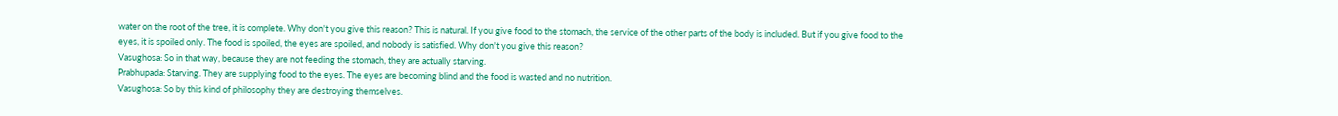water on the root of the tree, it is complete. Why don't you give this reason? This is natural. If you give food to the stomach, the service of the other parts of the body is included. But if you give food to the eyes, it is spoiled only. The food is spoiled, the eyes are spoiled, and nobody is satisfied. Why don't you give this reason?
Vasughosa: So in that way, because they are not feeding the stomach, they are actually starving.
Prabhupada: Starving. They are supplying food to the eyes. The eyes are becoming blind and the food is wasted and no nutrition.
Vasughosa: So by this kind of philosophy they are destroying themselves.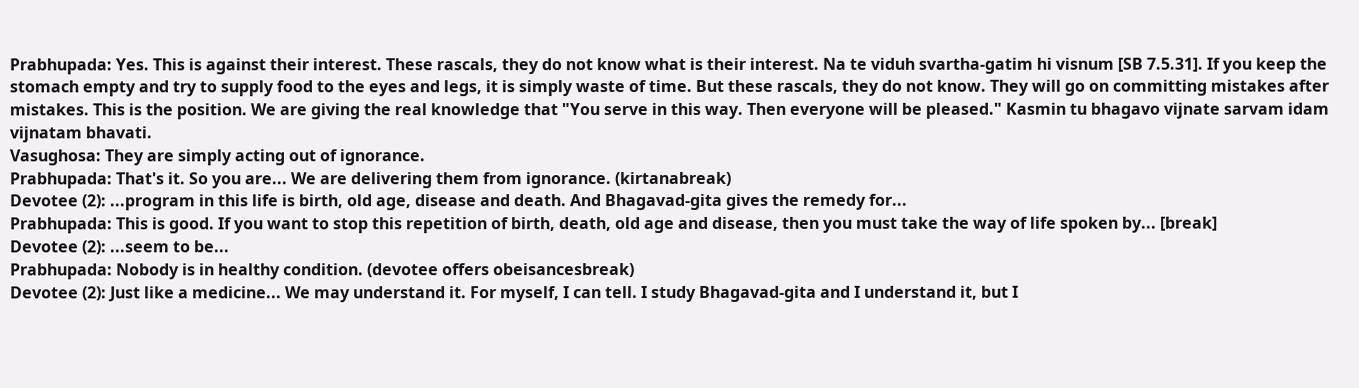Prabhupada: Yes. This is against their interest. These rascals, they do not know what is their interest. Na te viduh svartha-gatim hi visnum [SB 7.5.31]. If you keep the stomach empty and try to supply food to the eyes and legs, it is simply waste of time. But these rascals, they do not know. They will go on committing mistakes after mistakes. This is the position. We are giving the real knowledge that "You serve in this way. Then everyone will be pleased." Kasmin tu bhagavo vijnate sarvam idam vijnatam bhavati.
Vasughosa: They are simply acting out of ignorance.
Prabhupada: That's it. So you are... We are delivering them from ignorance. (kirtanabreak)
Devotee (2): ...program in this life is birth, old age, disease and death. And Bhagavad-gita gives the remedy for...
Prabhupada: This is good. If you want to stop this repetition of birth, death, old age and disease, then you must take the way of life spoken by... [break]
Devotee (2): ...seem to be...
Prabhupada: Nobody is in healthy condition. (devotee offers obeisancesbreak)
Devotee (2): Just like a medicine... We may understand it. For myself, I can tell. I study Bhagavad-gita and I understand it, but I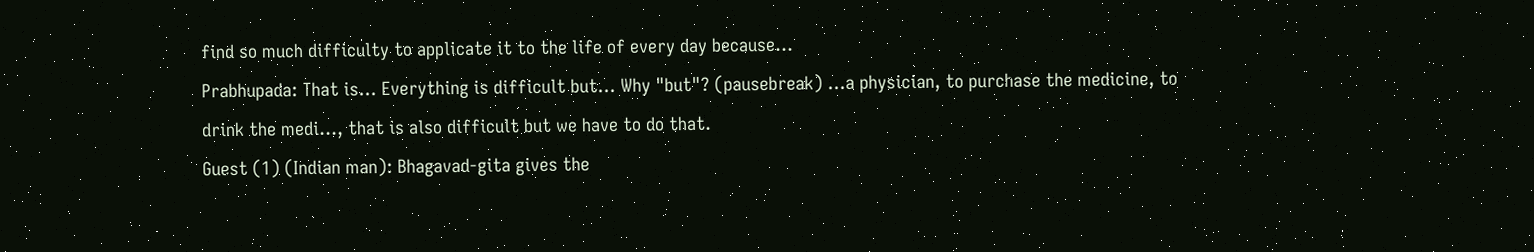find so much difficulty to applicate it to the life of every day because...
Prabhupada: That is... Everything is difficult but... Why "but"? (pausebreak) ...a physician, to purchase the medicine, to drink the medi..., that is also difficult but we have to do that.
Guest (1) (Indian man): Bhagavad-gita gives the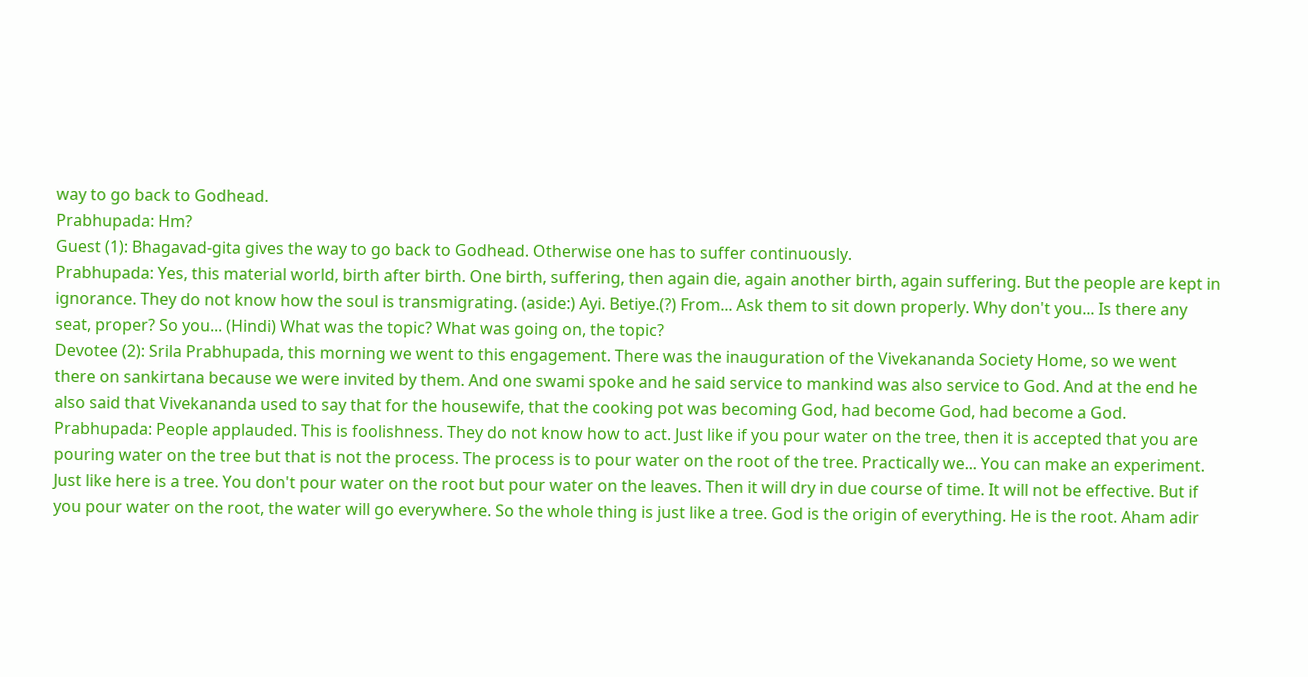way to go back to Godhead.
Prabhupada: Hm?
Guest (1): Bhagavad-gita gives the way to go back to Godhead. Otherwise one has to suffer continuously.
Prabhupada: Yes, this material world, birth after birth. One birth, suffering, then again die, again another birth, again suffering. But the people are kept in ignorance. They do not know how the soul is transmigrating. (aside:) Ayi. Betiye.(?) From... Ask them to sit down properly. Why don't you... Is there any seat, proper? So you... (Hindi) What was the topic? What was going on, the topic?
Devotee (2): Srila Prabhupada, this morning we went to this engagement. There was the inauguration of the Vivekananda Society Home, so we went there on sankirtana because we were invited by them. And one swami spoke and he said service to mankind was also service to God. And at the end he also said that Vivekananda used to say that for the housewife, that the cooking pot was becoming God, had become God, had become a God.
Prabhupada: People applauded. This is foolishness. They do not know how to act. Just like if you pour water on the tree, then it is accepted that you are pouring water on the tree but that is not the process. The process is to pour water on the root of the tree. Practically we... You can make an experiment. Just like here is a tree. You don't pour water on the root but pour water on the leaves. Then it will dry in due course of time. It will not be effective. But if you pour water on the root, the water will go everywhere. So the whole thing is just like a tree. God is the origin of everything. He is the root. Aham adir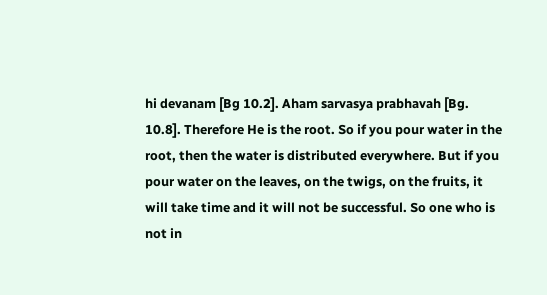hi devanam [Bg 10.2]. Aham sarvasya prabhavah [Bg. 10.8]. Therefore He is the root. So if you pour water in the root, then the water is distributed everywhere. But if you pour water on the leaves, on the twigs, on the fruits, it will take time and it will not be successful. So one who is not in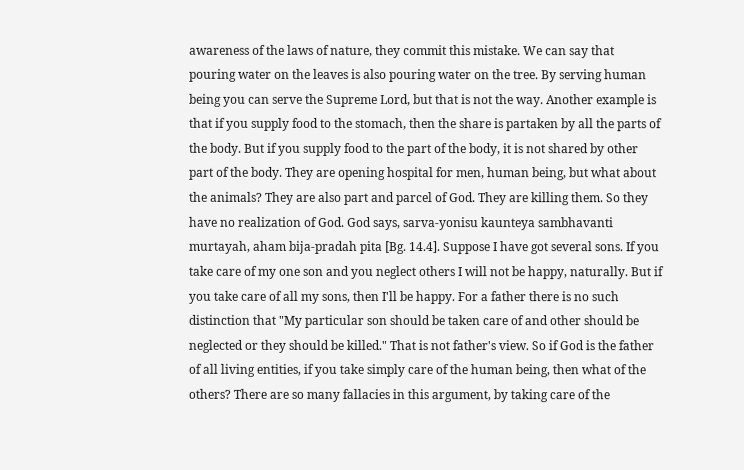awareness of the laws of nature, they commit this mistake. We can say that pouring water on the leaves is also pouring water on the tree. By serving human being you can serve the Supreme Lord, but that is not the way. Another example is that if you supply food to the stomach, then the share is partaken by all the parts of the body. But if you supply food to the part of the body, it is not shared by other part of the body. They are opening hospital for men, human being, but what about the animals? They are also part and parcel of God. They are killing them. So they have no realization of God. God says, sarva-yonisu kaunteya sambhavanti murtayah, aham bija-pradah pita [Bg. 14.4]. Suppose I have got several sons. If you take care of my one son and you neglect others I will not be happy, naturally. But if you take care of all my sons, then I'll be happy. For a father there is no such distinction that "My particular son should be taken care of and other should be neglected or they should be killed." That is not father's view. So if God is the father of all living entities, if you take simply care of the human being, then what of the others? There are so many fallacies in this argument, by taking care of the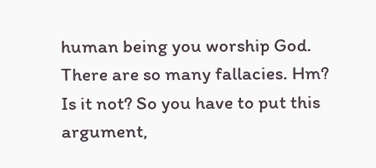human being you worship God. There are so many fallacies. Hm? Is it not? So you have to put this argument,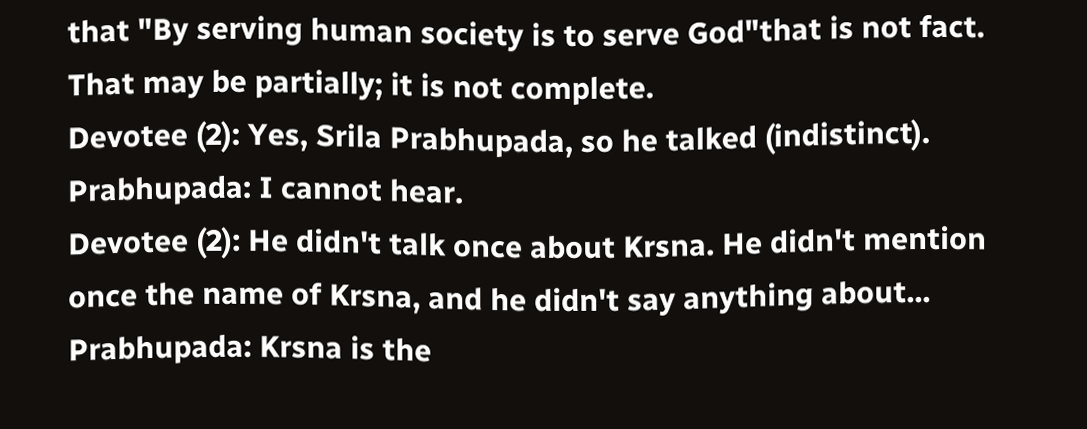that "By serving human society is to serve God"that is not fact. That may be partially; it is not complete.
Devotee (2): Yes, Srila Prabhupada, so he talked (indistinct).
Prabhupada: I cannot hear.
Devotee (2): He didn't talk once about Krsna. He didn't mention once the name of Krsna, and he didn't say anything about...
Prabhupada: Krsna is the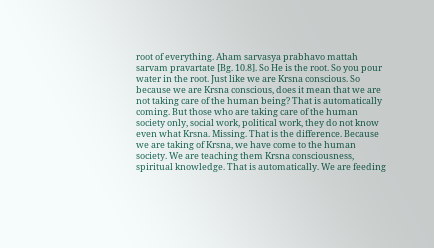root of everything. Aham sarvasya prabhavo mattah sarvam pravartate [Bg. 10.8]. So He is the root. So you pour water in the root. Just like we are Krsna conscious. So because we are Krsna conscious, does it mean that we are not taking care of the human being? That is automatically coming. But those who are taking care of the human society only, social work, political work, they do not know even what Krsna. Missing. That is the difference. Because we are taking of Krsna, we have come to the human society. We are teaching them Krsna consciousness, spiritual knowledge. That is automatically. We are feeding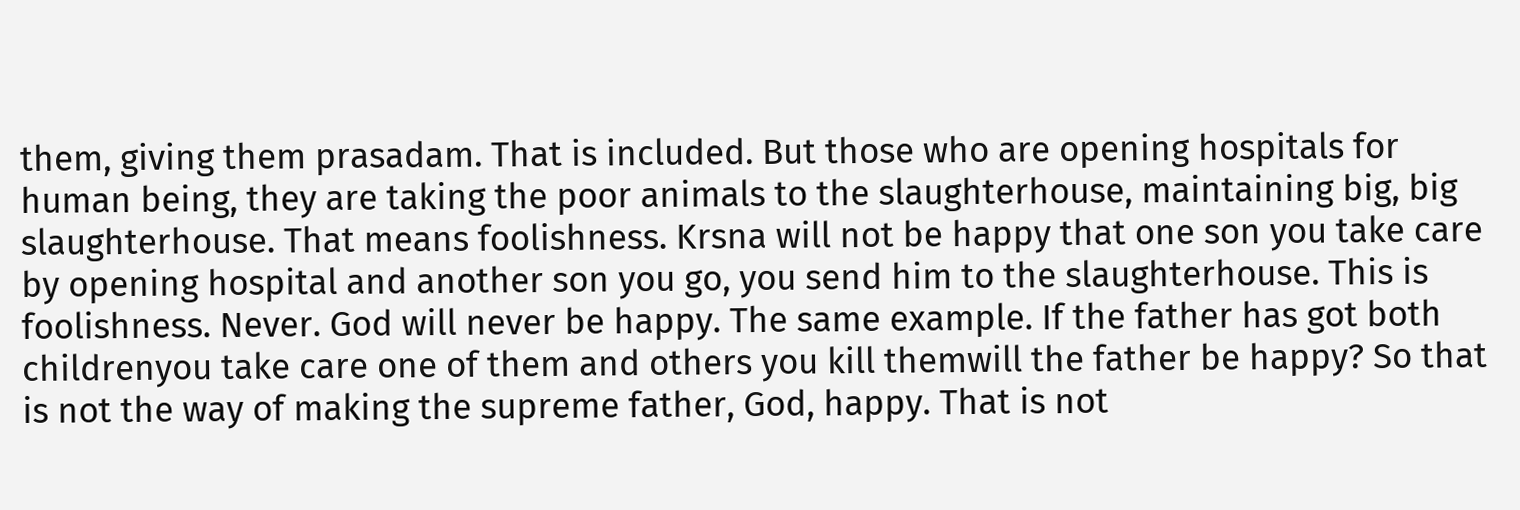them, giving them prasadam. That is included. But those who are opening hospitals for human being, they are taking the poor animals to the slaughterhouse, maintaining big, big slaughterhouse. That means foolishness. Krsna will not be happy that one son you take care by opening hospital and another son you go, you send him to the slaughterhouse. This is foolishness. Never. God will never be happy. The same example. If the father has got both childrenyou take care one of them and others you kill themwill the father be happy? So that is not the way of making the supreme father, God, happy. That is not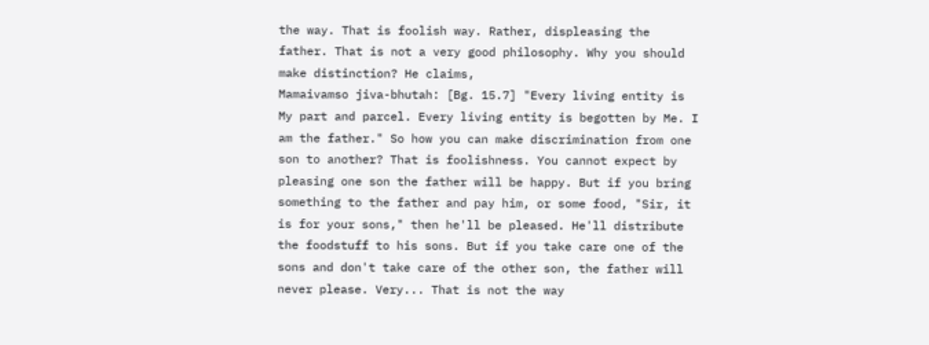the way. That is foolish way. Rather, displeasing the father. That is not a very good philosophy. Why you should make distinction? He claims,
Mamaivamso jiva-bhutah: [Bg. 15.7] "Every living entity is My part and parcel. Every living entity is begotten by Me. I am the father." So how you can make discrimination from one son to another? That is foolishness. You cannot expect by pleasing one son the father will be happy. But if you bring something to the father and pay him, or some food, "Sir, it is for your sons," then he'll be pleased. He'll distribute the foodstuff to his sons. But if you take care one of the sons and don't take care of the other son, the father will never please. Very... That is not the way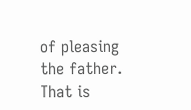of pleasing the father. That is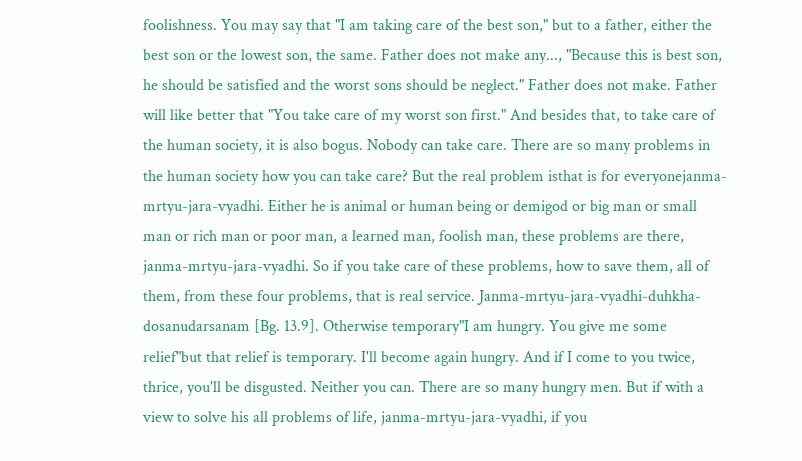foolishness. You may say that "I am taking care of the best son," but to a father, either the best son or the lowest son, the same. Father does not make any..., "Because this is best son, he should be satisfied and the worst sons should be neglect." Father does not make. Father will like better that "You take care of my worst son first." And besides that, to take care of the human society, it is also bogus. Nobody can take care. There are so many problems in the human society how you can take care? But the real problem isthat is for everyonejanma-mrtyu-jara-vyadhi. Either he is animal or human being or demigod or big man or small man or rich man or poor man, a learned man, foolish man, these problems are there, janma-mrtyu-jara-vyadhi. So if you take care of these problems, how to save them, all of them, from these four problems, that is real service. Janma-mrtyu-jara-vyadhi-duhkha-dosanudarsanam [Bg. 13.9]. Otherwise temporary"I am hungry. You give me some relief"but that relief is temporary. I'll become again hungry. And if I come to you twice, thrice, you'll be disgusted. Neither you can. There are so many hungry men. But if with a view to solve his all problems of life, janma-mrtyu-jara-vyadhi, if you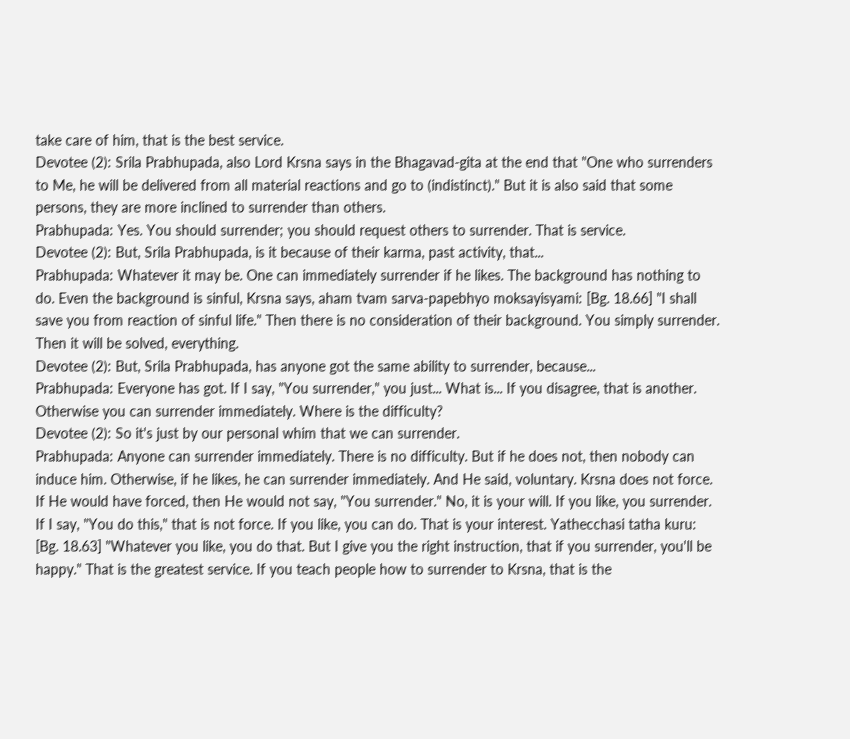take care of him, that is the best service.
Devotee (2): Srila Prabhupada, also Lord Krsna says in the Bhagavad-gita at the end that "One who surrenders to Me, he will be delivered from all material reactions and go to (indistinct)." But it is also said that some persons, they are more inclined to surrender than others.
Prabhupada: Yes. You should surrender; you should request others to surrender. That is service.
Devotee (2): But, Srila Prabhupada, is it because of their karma, past activity, that...
Prabhupada: Whatever it may be. One can immediately surrender if he likes. The background has nothing to do. Even the background is sinful, Krsna says, aham tvam sarva-papebhyo moksayisyami: [Bg. 18.66] "I shall save you from reaction of sinful life." Then there is no consideration of their background. You simply surrender. Then it will be solved, everything.
Devotee (2): But, Srila Prabhupada, has anyone got the same ability to surrender, because...
Prabhupada: Everyone has got. If I say, "You surrender," you just... What is... If you disagree, that is another. Otherwise you can surrender immediately. Where is the difficulty?
Devotee (2): So it's just by our personal whim that we can surrender.
Prabhupada: Anyone can surrender immediately. There is no difficulty. But if he does not, then nobody can induce him. Otherwise, if he likes, he can surrender immediately. And He said, voluntary. Krsna does not force. If He would have forced, then He would not say, "You surrender." No, it is your will. If you like, you surrender. If I say, "You do this," that is not force. If you like, you can do. That is your interest. Yathecchasi tatha kuru: [Bg. 18.63] "Whatever you like, you do that. But I give you the right instruction, that if you surrender, you'll be happy." That is the greatest service. If you teach people how to surrender to Krsna, that is the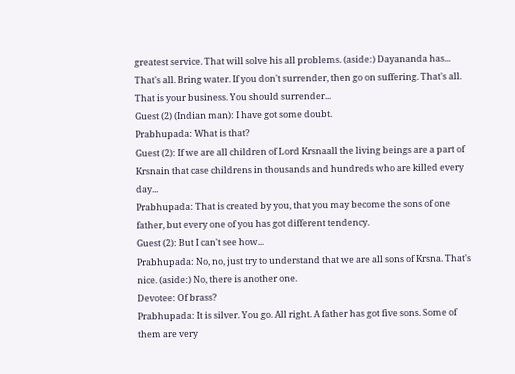greatest service. That will solve his all problems. (aside:) Dayananda has... That's all. Bring water. If you don't surrender, then go on suffering. That's all. That is your business. You should surrender...
Guest (2) (Indian man): I have got some doubt.
Prabhupada: What is that?
Guest (2): If we are all children of Lord Krsnaall the living beings are a part of Krsnain that case childrens in thousands and hundreds who are killed every day...
Prabhupada: That is created by you, that you may become the sons of one father, but every one of you has got different tendency.
Guest (2): But I can't see how...
Prabhupada: No, no, just try to understand that we are all sons of Krsna. That's nice. (aside:) No, there is another one.
Devotee: Of brass?
Prabhupada: It is silver. You go. All right. A father has got five sons. Some of them are very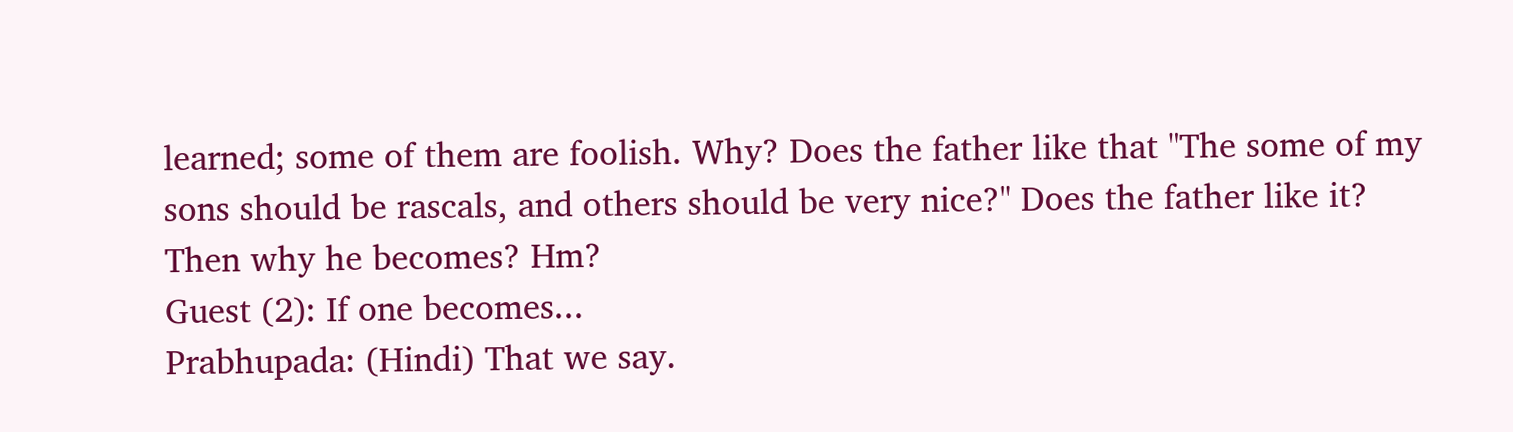learned; some of them are foolish. Why? Does the father like that "The some of my sons should be rascals, and others should be very nice?" Does the father like it? Then why he becomes? Hm?
Guest (2): If one becomes...
Prabhupada: (Hindi) That we say.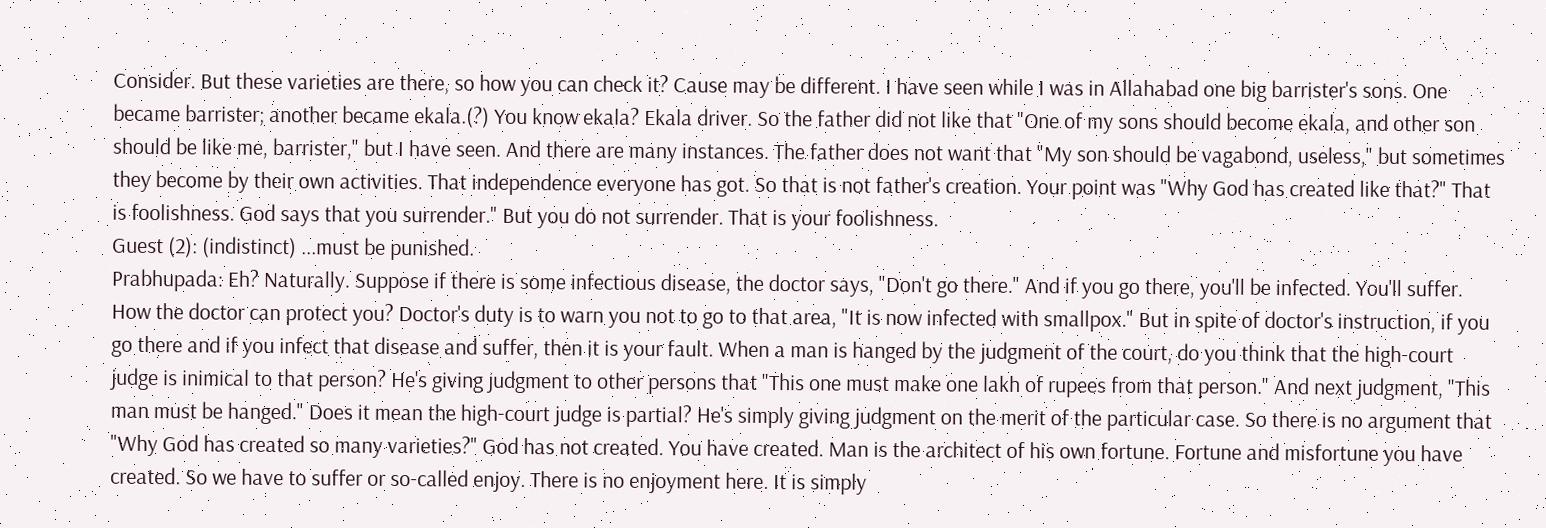Consider. But these varieties are there, so how you can check it? Cause may be different. I have seen while I was in Allahabad one big barrister's sons. One became barrister; another became ekala.(?) You know ekala? Ekala driver. So the father did not like that "One of my sons should become ekala, and other son should be like me, barrister," but I have seen. And there are many instances. The father does not want that "My son should be vagabond, useless," but sometimes they become by their own activities. That independence everyone has got. So that is not father's creation. Your point was "Why God has created like that?" That is foolishness. God says that you surrender." But you do not surrender. That is your foolishness.
Guest (2): (indistinct) ...must be punished.
Prabhupada: Eh? Naturally. Suppose if there is some infectious disease, the doctor says, "Don't go there." And if you go there, you'll be infected. You'll suffer. How the doctor can protect you? Doctor's duty is to warn you not to go to that area, "It is now infected with smallpox." But in spite of doctor's instruction, if you go there and if you infect that disease and suffer, then it is your fault. When a man is hanged by the judgment of the court, do you think that the high-court judge is inimical to that person? He's giving judgment to other persons that "This one must make one lakh of rupees from that person." And next judgment, "This man must be hanged." Does it mean the high-court judge is partial? He's simply giving judgment on the merit of the particular case. So there is no argument that "Why God has created so many varieties?" God has not created. You have created. Man is the architect of his own fortune. Fortune and misfortune you have created. So we have to suffer or so-called enjoy. There is no enjoyment here. It is simply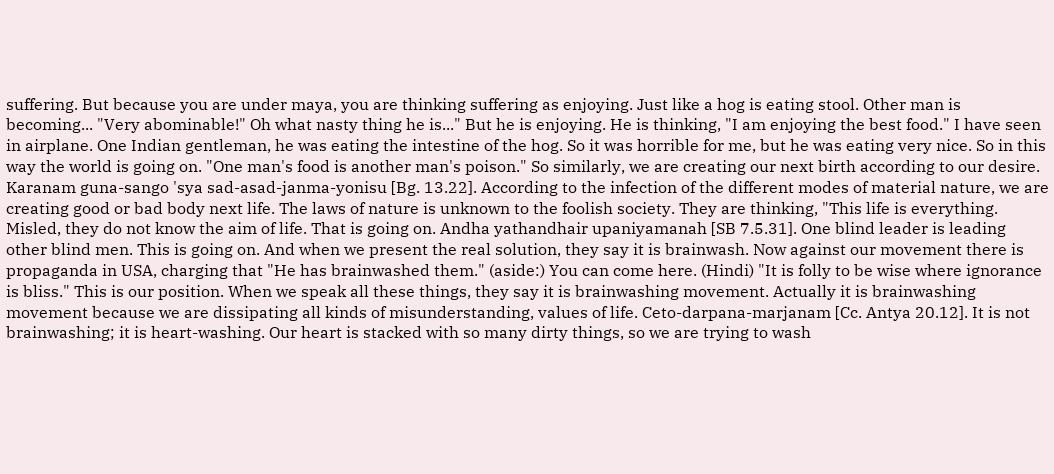suffering. But because you are under maya, you are thinking suffering as enjoying. Just like a hog is eating stool. Other man is becoming... "Very abominable!" Oh what nasty thing he is..." But he is enjoying. He is thinking, "I am enjoying the best food." I have seen in airplane. One Indian gentleman, he was eating the intestine of the hog. So it was horrible for me, but he was eating very nice. So in this way the world is going on. "One man's food is another man's poison." So similarly, we are creating our next birth according to our desire. Karanam guna-sango 'sya sad-asad-janma-yonisu [Bg. 13.22]. According to the infection of the different modes of material nature, we are creating good or bad body next life. The laws of nature is unknown to the foolish society. They are thinking, "This life is everything. Misled, they do not know the aim of life. That is going on. Andha yathandhair upaniyamanah [SB 7.5.31]. One blind leader is leading other blind men. This is going on. And when we present the real solution, they say it is brainwash. Now against our movement there is propaganda in USA, charging that "He has brainwashed them." (aside:) You can come here. (Hindi) "It is folly to be wise where ignorance is bliss." This is our position. When we speak all these things, they say it is brainwashing movement. Actually it is brainwashing movement because we are dissipating all kinds of misunderstanding, values of life. Ceto-darpana-marjanam [Cc. Antya 20.12]. It is not brainwashing; it is heart-washing. Our heart is stacked with so many dirty things, so we are trying to wash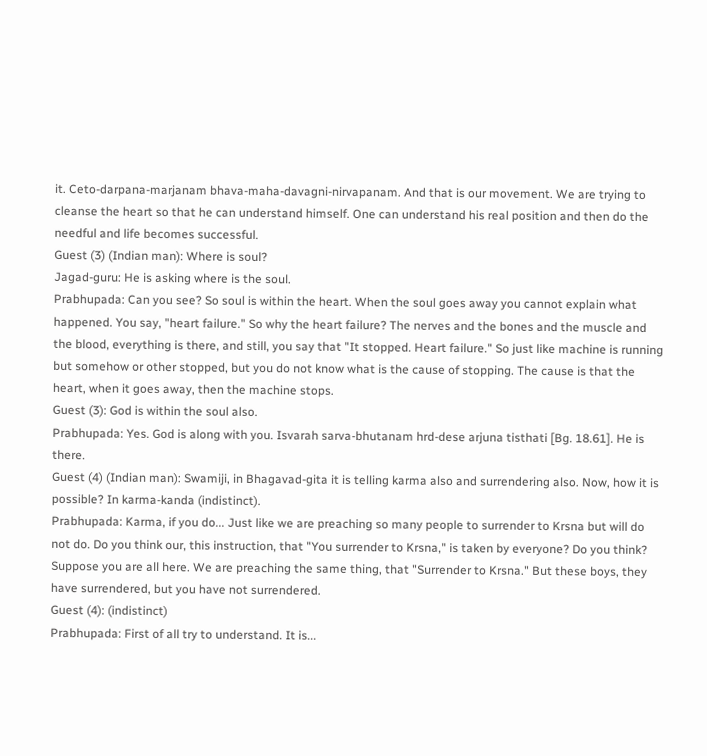it. Ceto-darpana-marjanam bhava-maha-davagni-nirvapanam. And that is our movement. We are trying to cleanse the heart so that he can understand himself. One can understand his real position and then do the needful and life becomes successful.
Guest (3) (Indian man): Where is soul?
Jagad-guru: He is asking where is the soul.
Prabhupada: Can you see? So soul is within the heart. When the soul goes away you cannot explain what happened. You say, "heart failure." So why the heart failure? The nerves and the bones and the muscle and the blood, everything is there, and still, you say that "It stopped. Heart failure." So just like machine is running but somehow or other stopped, but you do not know what is the cause of stopping. The cause is that the heart, when it goes away, then the machine stops.
Guest (3): God is within the soul also.
Prabhupada: Yes. God is along with you. Isvarah sarva-bhutanam hrd-dese arjuna tisthati [Bg. 18.61]. He is there.
Guest (4) (Indian man): Swamiji, in Bhagavad-gita it is telling karma also and surrendering also. Now, how it is possible? In karma-kanda (indistinct).
Prabhupada: Karma, if you do... Just like we are preaching so many people to surrender to Krsna but will do not do. Do you think our, this instruction, that "You surrender to Krsna," is taken by everyone? Do you think? Suppose you are all here. We are preaching the same thing, that "Surrender to Krsna." But these boys, they have surrendered, but you have not surrendered.
Guest (4): (indistinct)
Prabhupada: First of all try to understand. It is...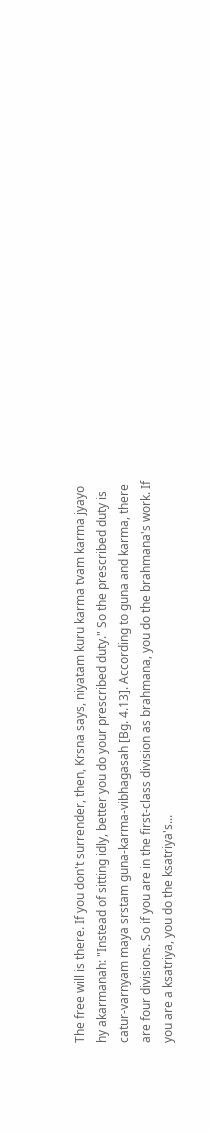The free will is there. If you don't surrender, then, Krsna says, niyatam kuru karma tvam karma jyayo hy akarmanah: "Instead of sitting idly, better you do your prescribed duty." So the prescribed duty is catur-varnyam maya srstam guna-karma-vibhagasah [Bg. 4.13]. According to guna and karma, there are four divisions. So if you are in the first-class division as brahmana, you do the brahmana's work. If you are a ksatriya, you do the ksatriya's...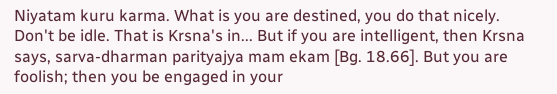Niyatam kuru karma. What is you are destined, you do that nicely. Don't be idle. That is Krsna's in... But if you are intelligent, then Krsna says, sarva-dharman parityajya mam ekam [Bg. 18.66]. But you are foolish; then you be engaged in your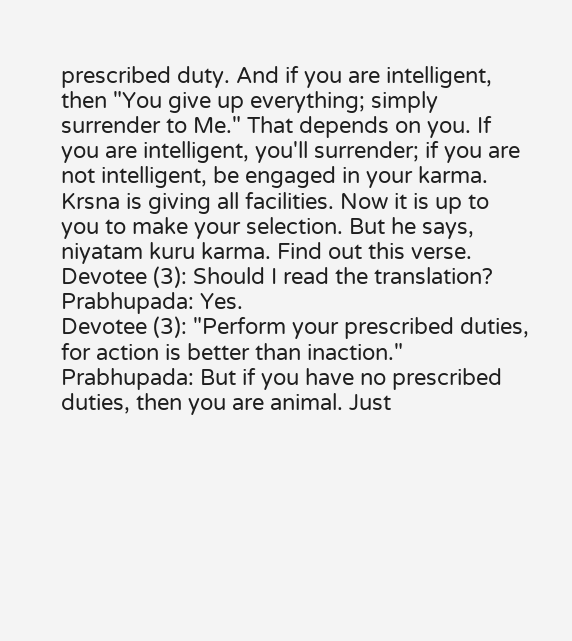prescribed duty. And if you are intelligent, then "You give up everything; simply surrender to Me." That depends on you. If you are intelligent, you'll surrender; if you are not intelligent, be engaged in your karma. Krsna is giving all facilities. Now it is up to you to make your selection. But he says, niyatam kuru karma. Find out this verse.
Devotee (3): Should I read the translation?
Prabhupada: Yes.
Devotee (3): "Perform your prescribed duties, for action is better than inaction."
Prabhupada: But if you have no prescribed duties, then you are animal. Just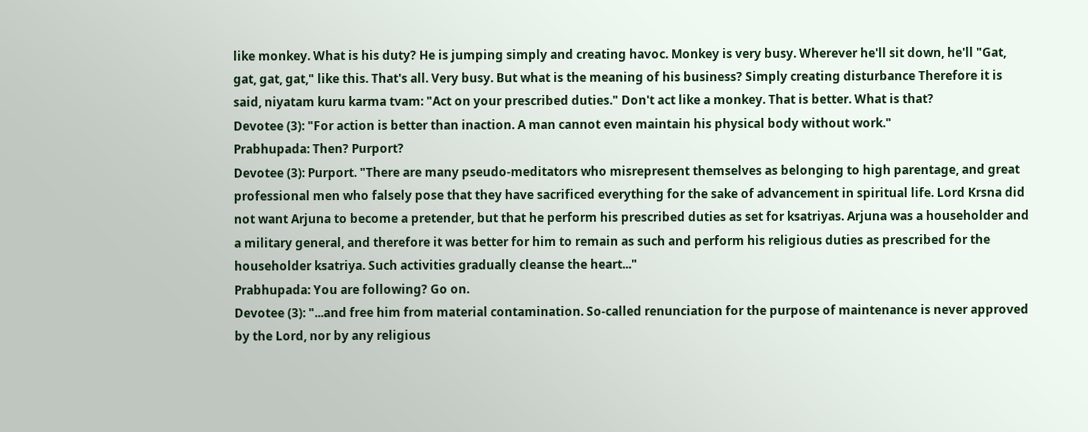like monkey. What is his duty? He is jumping simply and creating havoc. Monkey is very busy. Wherever he'll sit down, he'll "Gat, gat, gat, gat," like this. That's all. Very busy. But what is the meaning of his business? Simply creating disturbance Therefore it is said, niyatam kuru karma tvam: "Act on your prescribed duties." Don't act like a monkey. That is better. What is that?
Devotee (3): "For action is better than inaction. A man cannot even maintain his physical body without work."
Prabhupada: Then? Purport?
Devotee (3): Purport. "There are many pseudo-meditators who misrepresent themselves as belonging to high parentage, and great professional men who falsely pose that they have sacrificed everything for the sake of advancement in spiritual life. Lord Krsna did not want Arjuna to become a pretender, but that he perform his prescribed duties as set for ksatriyas. Arjuna was a householder and a military general, and therefore it was better for him to remain as such and perform his religious duties as prescribed for the householder ksatriya. Such activities gradually cleanse the heart..."
Prabhupada: You are following? Go on.
Devotee (3): "...and free him from material contamination. So-called renunciation for the purpose of maintenance is never approved by the Lord, nor by any religious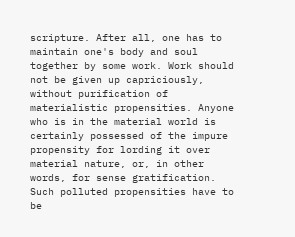scripture. After all, one has to maintain one's body and soul together by some work. Work should not be given up capriciously, without purification of materialistic propensities. Anyone who is in the material world is certainly possessed of the impure propensity for lording it over material nature, or, in other words, for sense gratification. Such polluted propensities have to be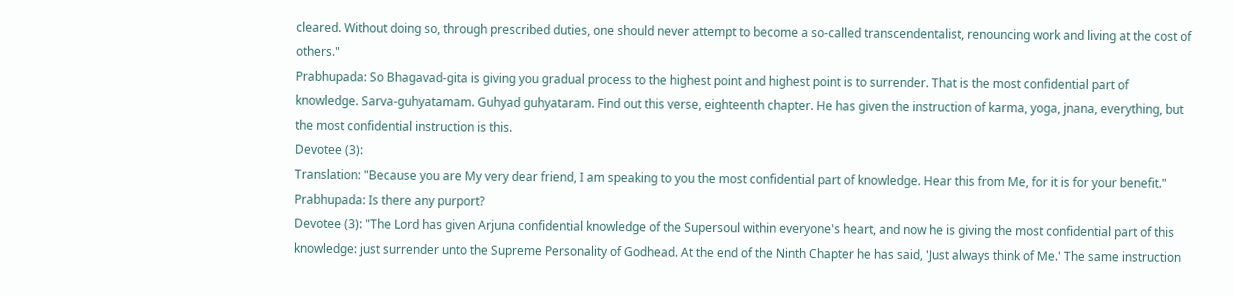cleared. Without doing so, through prescribed duties, one should never attempt to become a so-called transcendentalist, renouncing work and living at the cost of others."
Prabhupada: So Bhagavad-gita is giving you gradual process to the highest point and highest point is to surrender. That is the most confidential part of knowledge. Sarva-guhyatamam. Guhyad guhyataram. Find out this verse, eighteenth chapter. He has given the instruction of karma, yoga, jnana, everything, but the most confidential instruction is this.
Devotee (3):
Translation: "Because you are My very dear friend, I am speaking to you the most confidential part of knowledge. Hear this from Me, for it is for your benefit."
Prabhupada: Is there any purport?
Devotee (3): "The Lord has given Arjuna confidential knowledge of the Supersoul within everyone's heart, and now he is giving the most confidential part of this knowledge: just surrender unto the Supreme Personality of Godhead. At the end of the Ninth Chapter he has said, 'Just always think of Me.' The same instruction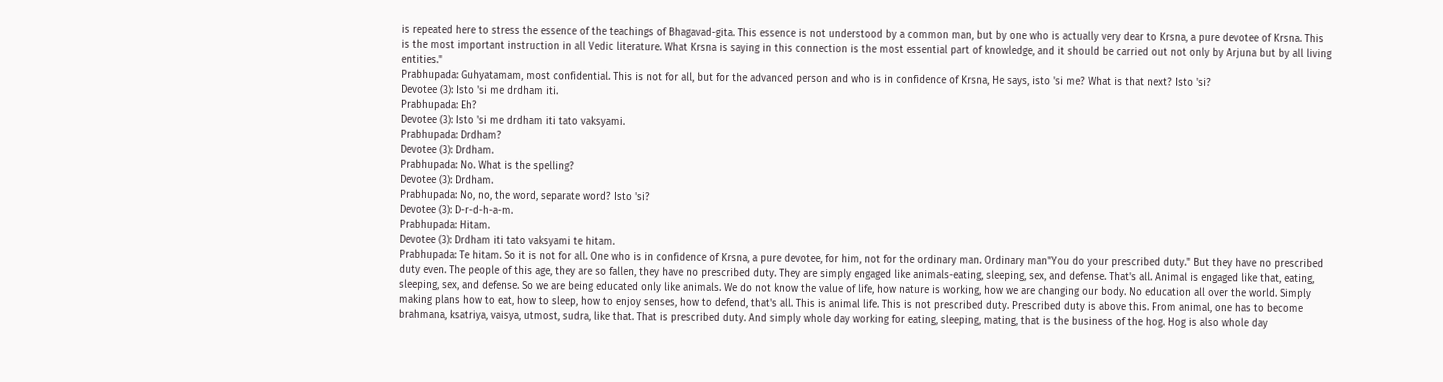is repeated here to stress the essence of the teachings of Bhagavad-gita. This essence is not understood by a common man, but by one who is actually very dear to Krsna, a pure devotee of Krsna. This is the most important instruction in all Vedic literature. What Krsna is saying in this connection is the most essential part of knowledge, and it should be carried out not only by Arjuna but by all living entities."
Prabhupada: Guhyatamam, most confidential. This is not for all, but for the advanced person and who is in confidence of Krsna, He says, isto 'si me? What is that next? Isto 'si?
Devotee (3): Isto 'si me drdham iti.
Prabhupada: Eh?
Devotee (3): Isto 'si me drdham iti tato vaksyami.
Prabhupada: Drdham?
Devotee (3): Drdham.
Prabhupada: No. What is the spelling?
Devotee (3): Drdham.
Prabhupada: No, no, the word, separate word? Isto 'si?
Devotee (3): D-r-d-h-a-m.
Prabhupada: Hitam.
Devotee (3): Drdham iti tato vaksyami te hitam.
Prabhupada: Te hitam. So it is not for all. One who is in confidence of Krsna, a pure devotee, for him, not for the ordinary man. Ordinary man"You do your prescribed duty." But they have no prescribed duty even. The people of this age, they are so fallen, they have no prescribed duty. They are simply engaged like animals-eating, sleeping, sex, and defense. That's all. Animal is engaged like that, eating, sleeping, sex, and defense. So we are being educated only like animals. We do not know the value of life, how nature is working, how we are changing our body. No education all over the world. Simply making plans how to eat, how to sleep, how to enjoy senses, how to defend, that's all. This is animal life. This is not prescribed duty. Prescribed duty is above this. From animal, one has to become brahmana, ksatriya, vaisya, utmost, sudra, like that. That is prescribed duty. And simply whole day working for eating, sleeping, mating, that is the business of the hog. Hog is also whole day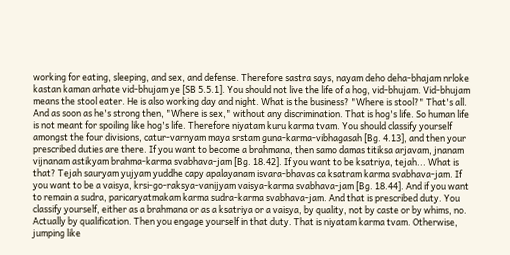working for eating, sleeping, and sex, and defense. Therefore sastra says, nayam deho deha-bhajam nrloke kastan kaman arhate vid-bhujam ye [SB 5.5.1]. You should not live the life of a hog, vid-bhujam. Vid-bhujam means the stool eater. He is also working day and night. What is the business? "Where is stool?" That's all. And as soon as he's strong then, "Where is sex," without any discrimination. That is hog's life. So human life is not meant for spoiling like hog's life. Therefore niyatam kuru karma tvam. You should classify yourself amongst the four divisions, catur-varnyam maya srstam guna-karma-vibhagasah [Bg. 4.13], and then your prescribed duties are there. If you want to become a brahmana, then samo damas titiksa arjavam, jnanam vijnanam astikyam brahma-karma svabhava-jam [Bg. 18.42]. If you want to be ksatriya, tejah... What is that? Tejah sauryam yujyam yuddhe capy apalayanam isvara-bhavas ca ksatram karma svabhava-jam. If you want to be a vaisya, krsi-go-raksya-vanijyam vaisya-karma svabhava-jam [Bg. 18.44]. And if you want to remain a sudra, paricaryatmakam karma sudra-karma svabhava-jam. And that is prescribed duty. You classify yourself, either as a brahmana or as a ksatriya or a vaisya, by quality, not by caste or by whims, no. Actually by qualification. Then you engage yourself in that duty. That is niyatam karma tvam. Otherwise, jumping like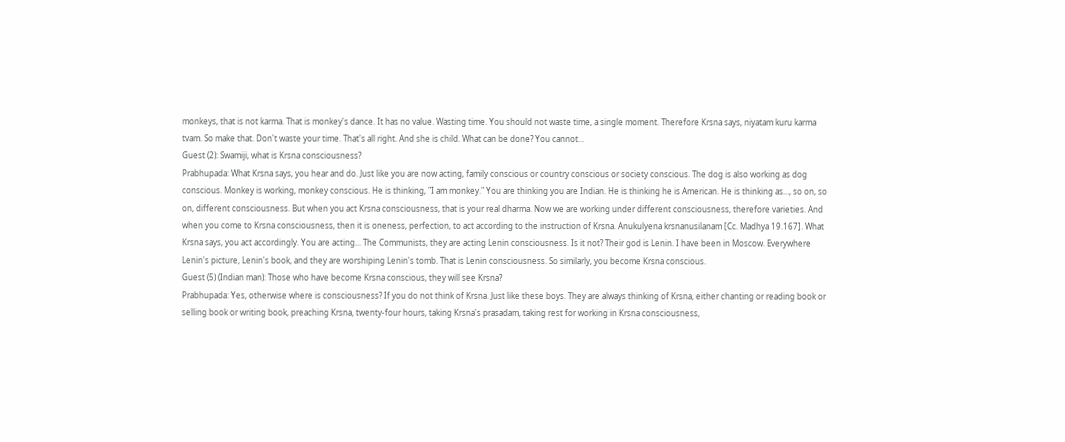monkeys, that is not karma. That is monkey's dance. It has no value. Wasting time. You should not waste time, a single moment. Therefore Krsna says, niyatam kuru karma tvam. So make that. Don't waste your time. That's all right. And she is child. What can be done? You cannot...
Guest (2): Swamiji, what is Krsna consciousness?
Prabhupada: What Krsna says, you hear and do. Just like you are now acting, family conscious or country conscious or society conscious. The dog is also working as dog conscious. Monkey is working, monkey conscious. He is thinking, "I am monkey." You are thinking you are Indian. He is thinking he is American. He is thinking as..., so on, so on, different consciousness. But when you act Krsna consciousness, that is your real dharma. Now we are working under different consciousness, therefore varieties. And when you come to Krsna consciousness, then it is oneness, perfection, to act according to the instruction of Krsna. Anukulyena krsnanusilanam [Cc. Madhya 19.167]. What Krsna says, you act accordingly. You are acting... The Communists, they are acting Lenin consciousness. Is it not? Their god is Lenin. I have been in Moscow. Everywhere Lenin's picture, Lenin's book, and they are worshiping Lenin's tomb. That is Lenin consciousness. So similarly, you become Krsna conscious.
Guest (5) (Indian man): Those who have become Krsna conscious, they will see Krsna?
Prabhupada: Yes, otherwise where is consciousness? If you do not think of Krsna. Just like these boys. They are always thinking of Krsna, either chanting or reading book or selling book or writing book, preaching Krsna, twenty-four hours, taking Krsna's prasadam, taking rest for working in Krsna consciousness,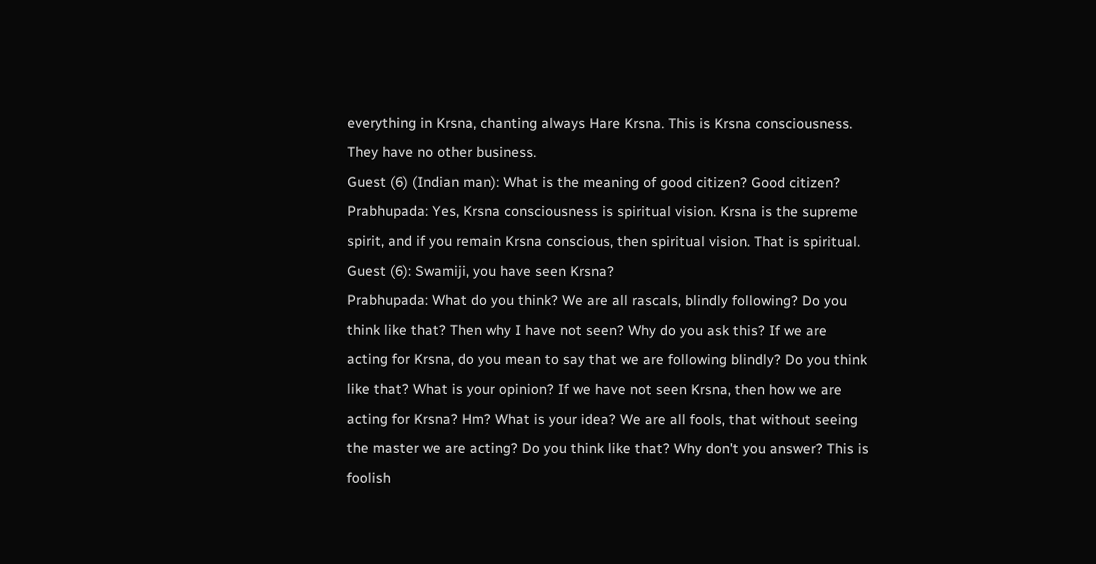everything in Krsna, chanting always Hare Krsna. This is Krsna consciousness. They have no other business.
Guest (6) (Indian man): What is the meaning of good citizen? Good citizen?
Prabhupada: Yes, Krsna consciousness is spiritual vision. Krsna is the supreme spirit, and if you remain Krsna conscious, then spiritual vision. That is spiritual.
Guest (6): Swamiji, you have seen Krsna?
Prabhupada: What do you think? We are all rascals, blindly following? Do you think like that? Then why I have not seen? Why do you ask this? If we are acting for Krsna, do you mean to say that we are following blindly? Do you think like that? What is your opinion? If we have not seen Krsna, then how we are acting for Krsna? Hm? What is your idea? We are all fools, that without seeing the master we are acting? Do you think like that? Why don't you answer? This is foolish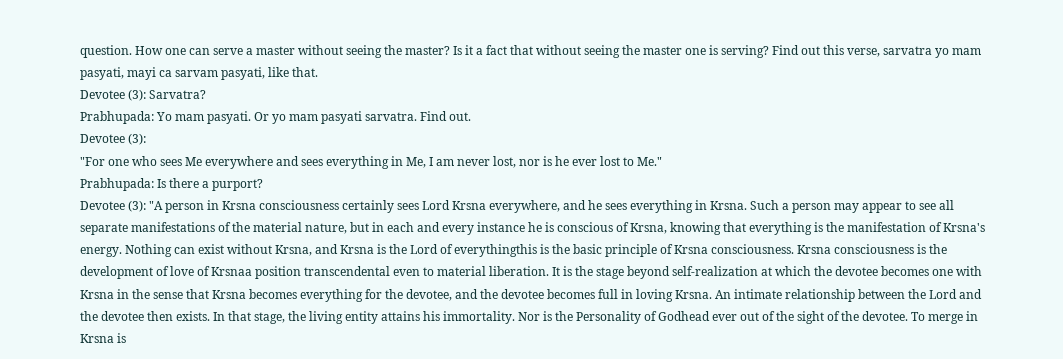question. How one can serve a master without seeing the master? Is it a fact that without seeing the master one is serving? Find out this verse, sarvatra yo mam pasyati, mayi ca sarvam pasyati, like that.
Devotee (3): Sarvatra?
Prabhupada: Yo mam pasyati. Or yo mam pasyati sarvatra. Find out.
Devotee (3):
"For one who sees Me everywhere and sees everything in Me, I am never lost, nor is he ever lost to Me."
Prabhupada: Is there a purport?
Devotee (3): "A person in Krsna consciousness certainly sees Lord Krsna everywhere, and he sees everything in Krsna. Such a person may appear to see all separate manifestations of the material nature, but in each and every instance he is conscious of Krsna, knowing that everything is the manifestation of Krsna's energy. Nothing can exist without Krsna, and Krsna is the Lord of everythingthis is the basic principle of Krsna consciousness. Krsna consciousness is the development of love of Krsnaa position transcendental even to material liberation. It is the stage beyond self-realization at which the devotee becomes one with Krsna in the sense that Krsna becomes everything for the devotee, and the devotee becomes full in loving Krsna. An intimate relationship between the Lord and the devotee then exists. In that stage, the living entity attains his immortality. Nor is the Personality of Godhead ever out of the sight of the devotee. To merge in Krsna is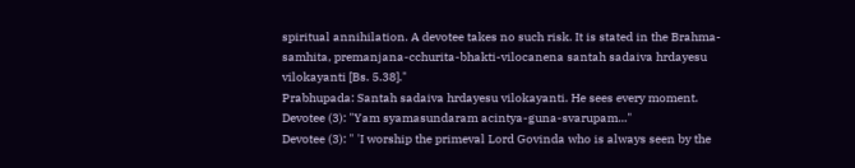spiritual annihilation. A devotee takes no such risk. It is stated in the Brahma-samhita, premanjana-cchurita-bhakti-vilocanena santah sadaiva hrdayesu vilokayanti [Bs. 5.38]."
Prabhupada: Santah sadaiva hrdayesu vilokayanti. He sees every moment.
Devotee (3): "Yam syamasundaram acintya-guna-svarupam..."
Devotee (3): " 'I worship the primeval Lord Govinda who is always seen by the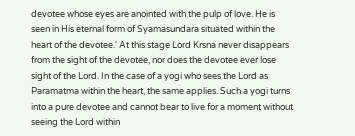devotee whose eyes are anointed with the pulp of love. He is seen in His eternal form of Syamasundara situated within the heart of the devotee.' At this stage Lord Krsna never disappears from the sight of the devotee, nor does the devotee ever lose sight of the Lord. In the case of a yogi who sees the Lord as Paramatma within the heart, the same applies. Such a yogi turns into a pure devotee and cannot bear to live for a moment without seeing the Lord within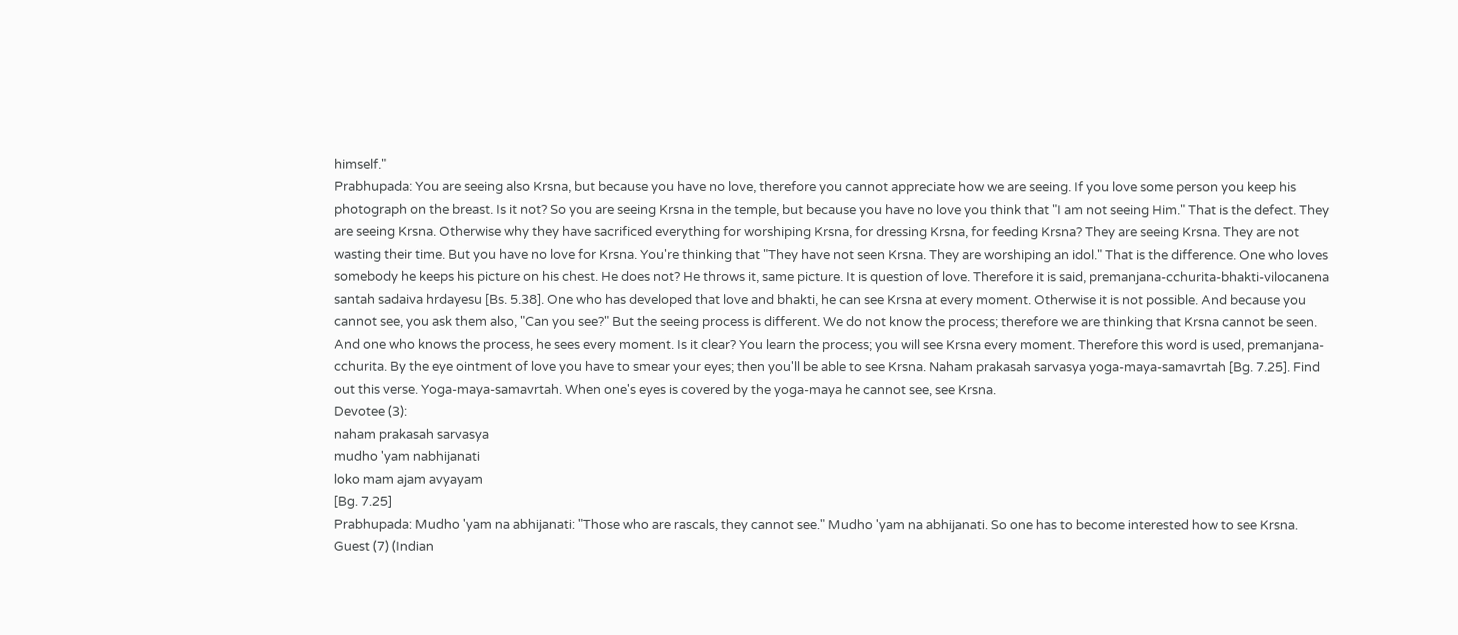himself."
Prabhupada: You are seeing also Krsna, but because you have no love, therefore you cannot appreciate how we are seeing. If you love some person you keep his photograph on the breast. Is it not? So you are seeing Krsna in the temple, but because you have no love you think that "I am not seeing Him." That is the defect. They are seeing Krsna. Otherwise why they have sacrificed everything for worshiping Krsna, for dressing Krsna, for feeding Krsna? They are seeing Krsna. They are not wasting their time. But you have no love for Krsna. You're thinking that "They have not seen Krsna. They are worshiping an idol." That is the difference. One who loves somebody he keeps his picture on his chest. He does not? He throws it, same picture. It is question of love. Therefore it is said, premanjana-cchurita-bhakti-vilocanena santah sadaiva hrdayesu [Bs. 5.38]. One who has developed that love and bhakti, he can see Krsna at every moment. Otherwise it is not possible. And because you cannot see, you ask them also, "Can you see?" But the seeing process is different. We do not know the process; therefore we are thinking that Krsna cannot be seen. And one who knows the process, he sees every moment. Is it clear? You learn the process; you will see Krsna every moment. Therefore this word is used, premanjana-cchurita. By the eye ointment of love you have to smear your eyes; then you'll be able to see Krsna. Naham prakasah sarvasya yoga-maya-samavrtah [Bg. 7.25]. Find out this verse. Yoga-maya-samavrtah. When one's eyes is covered by the yoga-maya he cannot see, see Krsna.
Devotee (3):
naham prakasah sarvasya
mudho 'yam nabhijanati
loko mam ajam avyayam
[Bg. 7.25]
Prabhupada: Mudho 'yam na abhijanati: "Those who are rascals, they cannot see." Mudho 'yam na abhijanati. So one has to become interested how to see Krsna.
Guest (7) (Indian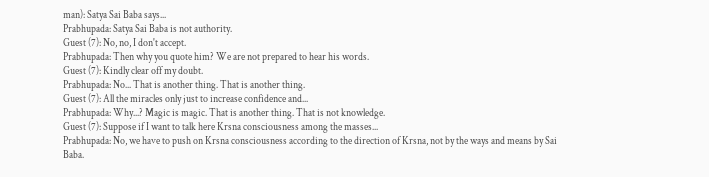man): Satya Sai Baba says...
Prabhupada: Satya Sai Baba is not authority.
Guest (7): No, no, I don't accept.
Prabhupada: Then why you quote him? We are not prepared to hear his words.
Guest (7): Kindly clear off my doubt.
Prabhupada: No... That is another thing. That is another thing.
Guest (7): All the miracles only just to increase confidence and...
Prabhupada: Why...? Magic is magic. That is another thing. That is not knowledge.
Guest (7): Suppose if I want to talk here Krsna consciousness among the masses...
Prabhupada: No, we have to push on Krsna consciousness according to the direction of Krsna, not by the ways and means by Sai Baba.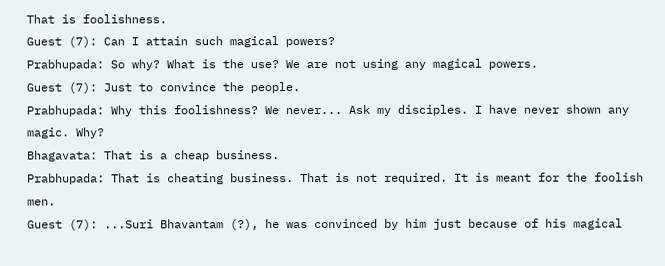That is foolishness.
Guest (7): Can I attain such magical powers?
Prabhupada: So why? What is the use? We are not using any magical powers.
Guest (7): Just to convince the people.
Prabhupada: Why this foolishness? We never... Ask my disciples. I have never shown any magic. Why?
Bhagavata: That is a cheap business.
Prabhupada: That is cheating business. That is not required. It is meant for the foolish men.
Guest (7): ...Suri Bhavantam (?), he was convinced by him just because of his magical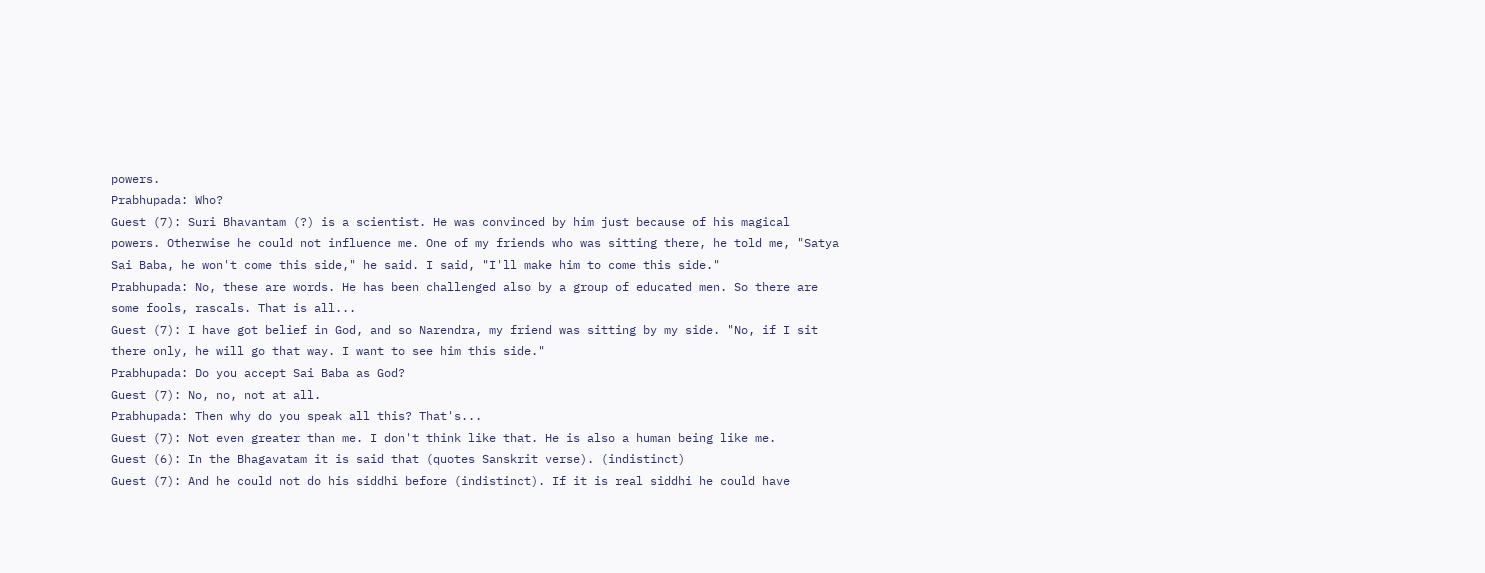powers.
Prabhupada: Who?
Guest (7): Suri Bhavantam (?) is a scientist. He was convinced by him just because of his magical powers. Otherwise he could not influence me. One of my friends who was sitting there, he told me, "Satya Sai Baba, he won't come this side," he said. I said, "I'll make him to come this side."
Prabhupada: No, these are words. He has been challenged also by a group of educated men. So there are some fools, rascals. That is all...
Guest (7): I have got belief in God, and so Narendra, my friend was sitting by my side. "No, if I sit there only, he will go that way. I want to see him this side."
Prabhupada: Do you accept Sai Baba as God?
Guest (7): No, no, not at all.
Prabhupada: Then why do you speak all this? That's...
Guest (7): Not even greater than me. I don't think like that. He is also a human being like me.
Guest (6): In the Bhagavatam it is said that (quotes Sanskrit verse). (indistinct)
Guest (7): And he could not do his siddhi before (indistinct). If it is real siddhi he could have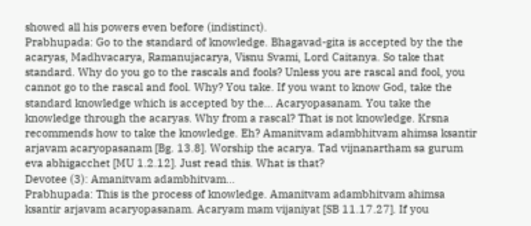showed all his powers even before (indistinct).
Prabhupada: Go to the standard of knowledge. Bhagavad-gita is accepted by the the acaryas, Madhvacarya, Ramanujacarya, Visnu Svami, Lord Caitanya. So take that standard. Why do you go to the rascals and fools? Unless you are rascal and fool, you cannot go to the rascal and fool. Why? You take. If you want to know God, take the standard knowledge which is accepted by the... Acaryopasanam. You take the knowledge through the acaryas. Why from a rascal? That is not knowledge. Krsna recommends how to take the knowledge. Eh? Amanitvam adambhitvam ahimsa ksantir arjavam acaryopasanam [Bg. 13.8]. Worship the acarya. Tad vijnanartham sa gurum eva abhigacchet [MU 1.2.12]. Just read this. What is that?
Devotee (3): Amanitvam adambhitvam...
Prabhupada: This is the process of knowledge. Amanitvam adambhitvam ahimsa ksantir arjavam acaryopasanam. Acaryam mam vijaniyat [SB 11.17.27]. If you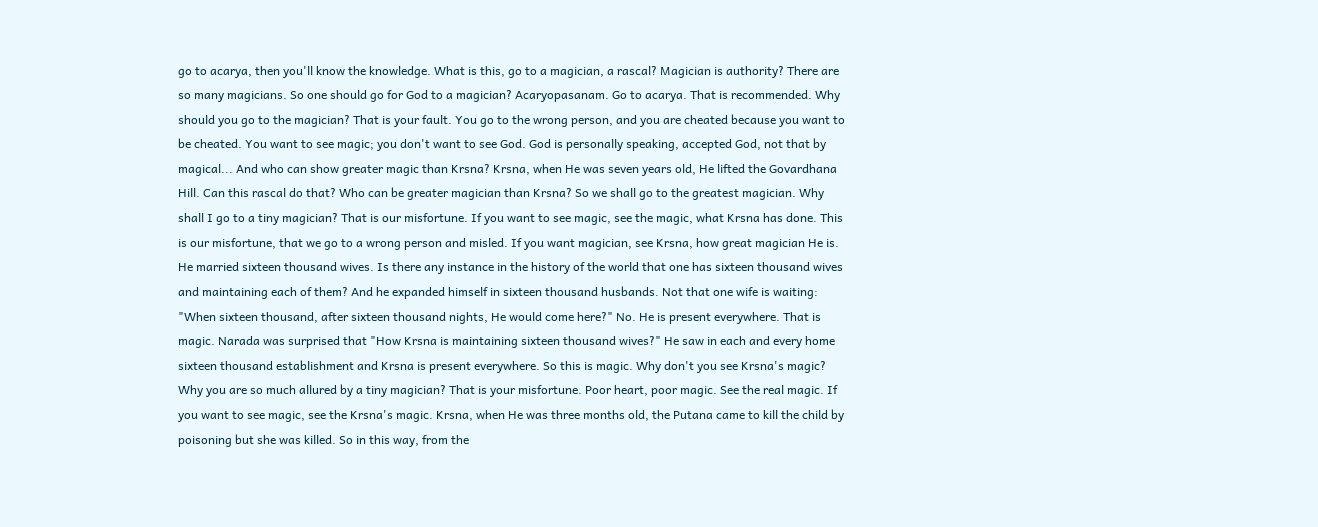go to acarya, then you'll know the knowledge. What is this, go to a magician, a rascal? Magician is authority? There are so many magicians. So one should go for God to a magician? Acaryopasanam. Go to acarya. That is recommended. Why should you go to the magician? That is your fault. You go to the wrong person, and you are cheated because you want to be cheated. You want to see magic; you don't want to see God. God is personally speaking, accepted God, not that by magical... And who can show greater magic than Krsna? Krsna, when He was seven years old, He lifted the Govardhana Hill. Can this rascal do that? Who can be greater magician than Krsna? So we shall go to the greatest magician. Why shall I go to a tiny magician? That is our misfortune. If you want to see magic, see the magic, what Krsna has done. This is our misfortune, that we go to a wrong person and misled. If you want magician, see Krsna, how great magician He is. He married sixteen thousand wives. Is there any instance in the history of the world that one has sixteen thousand wives and maintaining each of them? And he expanded himself in sixteen thousand husbands. Not that one wife is waiting: "When sixteen thousand, after sixteen thousand nights, He would come here?" No. He is present everywhere. That is magic. Narada was surprised that "How Krsna is maintaining sixteen thousand wives?" He saw in each and every home sixteen thousand establishment and Krsna is present everywhere. So this is magic. Why don't you see Krsna's magic? Why you are so much allured by a tiny magician? That is your misfortune. Poor heart, poor magic. See the real magic. If you want to see magic, see the Krsna's magic. Krsna, when He was three months old, the Putana came to kill the child by poisoning but she was killed. So in this way, from the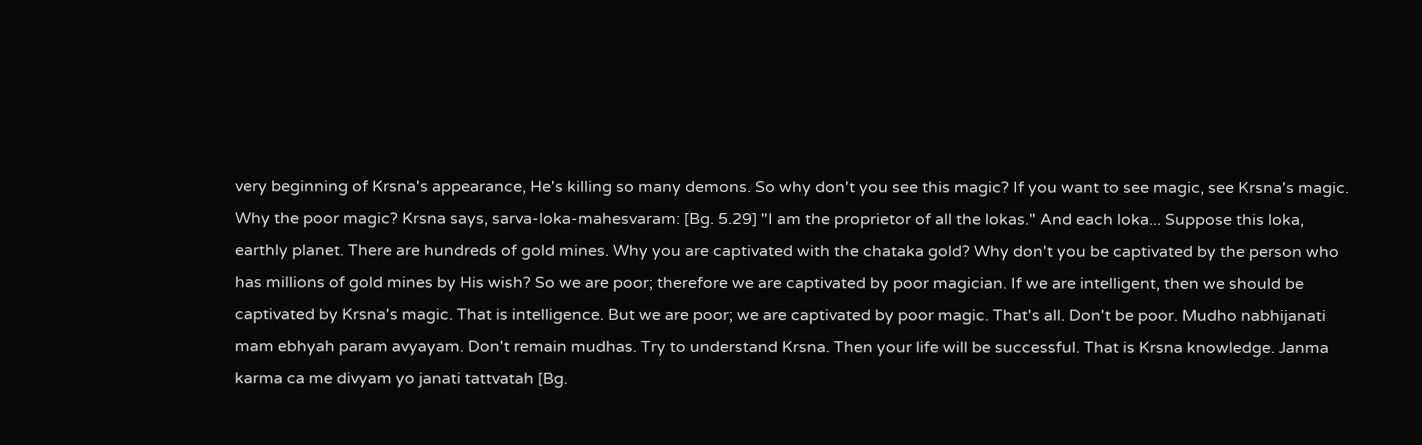very beginning of Krsna's appearance, He's killing so many demons. So why don't you see this magic? If you want to see magic, see Krsna's magic. Why the poor magic? Krsna says, sarva-loka-mahesvaram: [Bg. 5.29] "I am the proprietor of all the lokas." And each loka... Suppose this loka, earthly planet. There are hundreds of gold mines. Why you are captivated with the chataka gold? Why don't you be captivated by the person who has millions of gold mines by His wish? So we are poor; therefore we are captivated by poor magician. If we are intelligent, then we should be captivated by Krsna's magic. That is intelligence. But we are poor; we are captivated by poor magic. That's all. Don't be poor. Mudho nabhijanati mam ebhyah param avyayam. Don't remain mudhas. Try to understand Krsna. Then your life will be successful. That is Krsna knowledge. Janma karma ca me divyam yo janati tattvatah [Bg.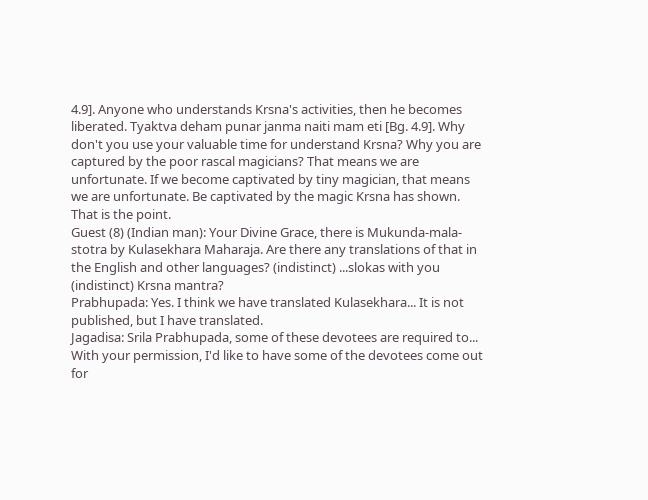4.9]. Anyone who understands Krsna's activities, then he becomes liberated. Tyaktva deham punar janma naiti mam eti [Bg. 4.9]. Why don't you use your valuable time for understand Krsna? Why you are captured by the poor rascal magicians? That means we are unfortunate. If we become captivated by tiny magician, that means we are unfortunate. Be captivated by the magic Krsna has shown. That is the point.
Guest (8) (Indian man): Your Divine Grace, there is Mukunda-mala-stotra by Kulasekhara Maharaja. Are there any translations of that in the English and other languages? (indistinct) ...slokas with you (indistinct) Krsna mantra?
Prabhupada: Yes. I think we have translated Kulasekhara... It is not published, but I have translated.
Jagadisa: Srila Prabhupada, some of these devotees are required to... With your permission, I'd like to have some of the devotees come out for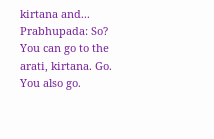kirtana and...
Prabhupada: So? You can go to the arati, kirtana. Go. You also go.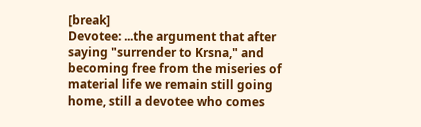[break]
Devotee: ...the argument that after saying "surrender to Krsna," and becoming free from the miseries of material life we remain still going home, still a devotee who comes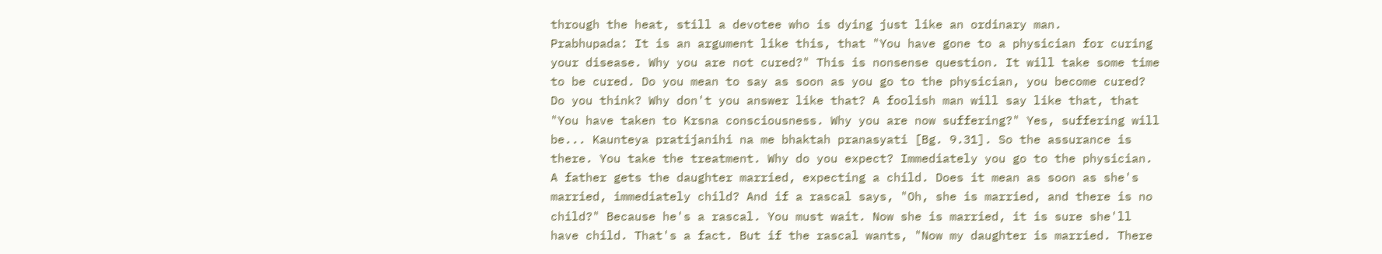through the heat, still a devotee who is dying just like an ordinary man.
Prabhupada: It is an argument like this, that "You have gone to a physician for curing your disease. Why you are not cured?" This is nonsense question. It will take some time to be cured. Do you mean to say as soon as you go to the physician, you become cured? Do you think? Why don't you answer like that? A foolish man will say like that, that "You have taken to Krsna consciousness. Why you are now suffering?" Yes, suffering will be... Kaunteya pratijanihi na me bhaktah pranasyati [Bg. 9.31]. So the assurance is there. You take the treatment. Why do you expect? Immediately you go to the physician. A father gets the daughter married, expecting a child. Does it mean as soon as she's married, immediately child? And if a rascal says, "Oh, she is married, and there is no child?" Because he's a rascal. You must wait. Now she is married, it is sure she'll have child. That's a fact. But if the rascal wants, "Now my daughter is married. There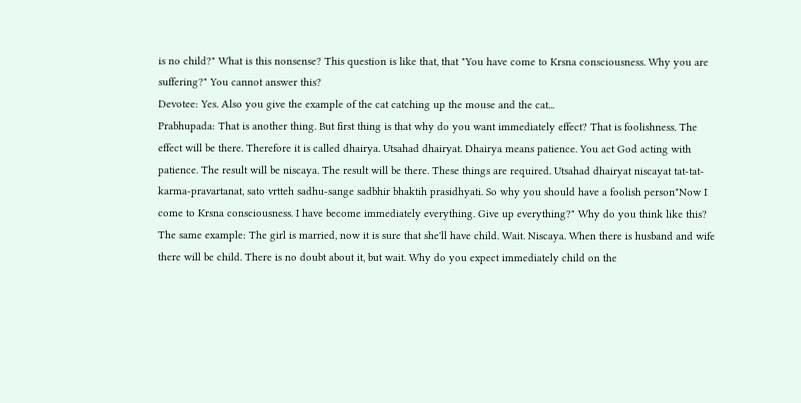is no child?" What is this nonsense? This question is like that, that "You have come to Krsna consciousness. Why you are suffering?" You cannot answer this?
Devotee: Yes. Also you give the example of the cat catching up the mouse and the cat...
Prabhupada: That is another thing. But first thing is that why do you want immediately effect? That is foolishness. The effect will be there. Therefore it is called dhairya. Utsahad dhairyat. Dhairya means patience. You act God acting with patience. The result will be niscaya. The result will be there. These things are required. Utsahad dhairyat niscayat tat-tat-karma-pravartanat, sato vrtteh sadhu-sange sadbhir bhaktih prasidhyati. So why you should have a foolish person"Now I come to Krsna consciousness. I have become immediately everything. Give up everything?" Why do you think like this? The same example: The girl is married, now it is sure that she'll have child. Wait. Niscaya. When there is husband and wife there will be child. There is no doubt about it, but wait. Why do you expect immediately child on the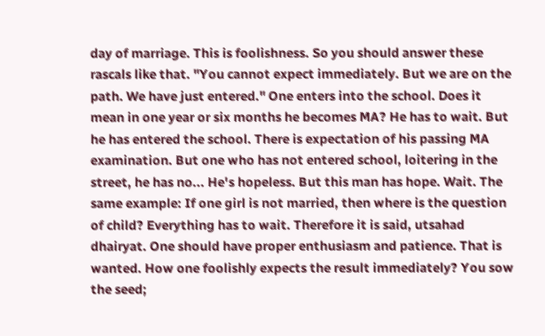day of marriage. This is foolishness. So you should answer these rascals like that. "You cannot expect immediately. But we are on the path. We have just entered." One enters into the school. Does it mean in one year or six months he becomes MA? He has to wait. But he has entered the school. There is expectation of his passing MA examination. But one who has not entered school, loitering in the street, he has no... He's hopeless. But this man has hope. Wait. The same example: If one girl is not married, then where is the question of child? Everything has to wait. Therefore it is said, utsahad dhairyat. One should have proper enthusiasm and patience. That is wanted. How one foolishly expects the result immediately? You sow the seed;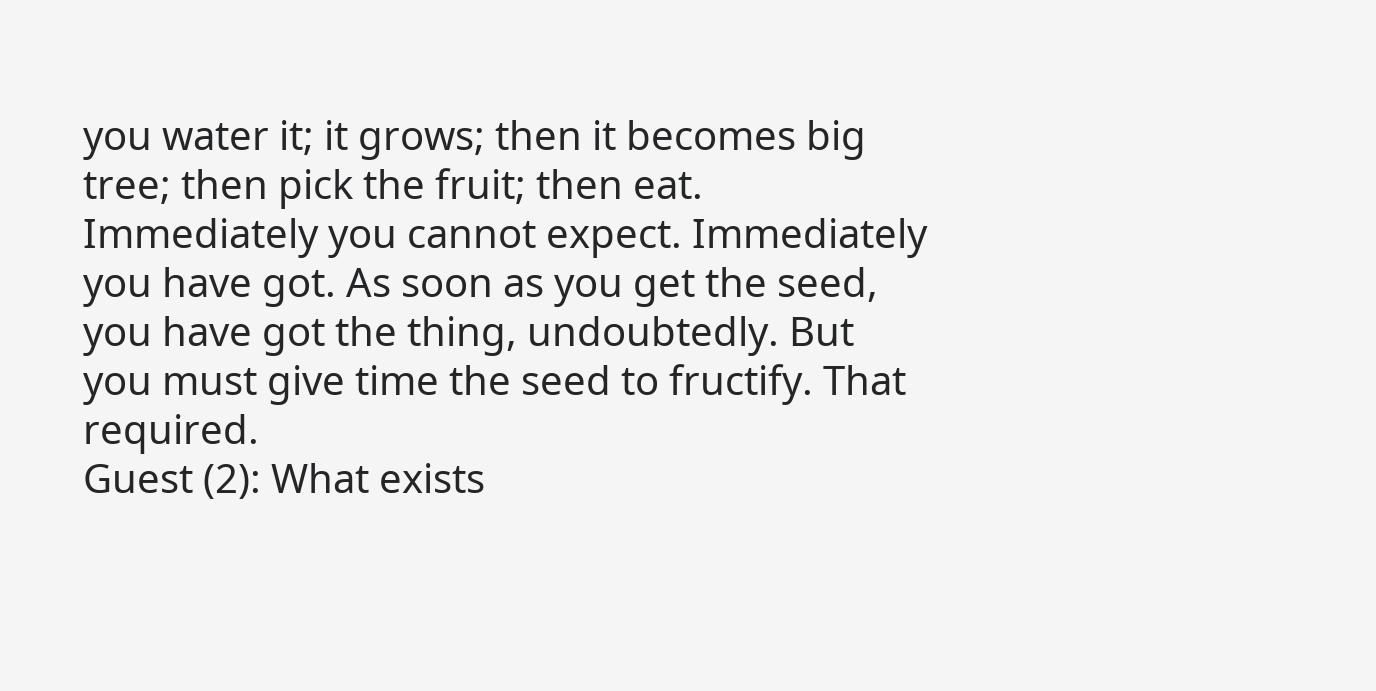you water it; it grows; then it becomes big tree; then pick the fruit; then eat. Immediately you cannot expect. Immediately you have got. As soon as you get the seed, you have got the thing, undoubtedly. But you must give time the seed to fructify. That required.
Guest (2): What exists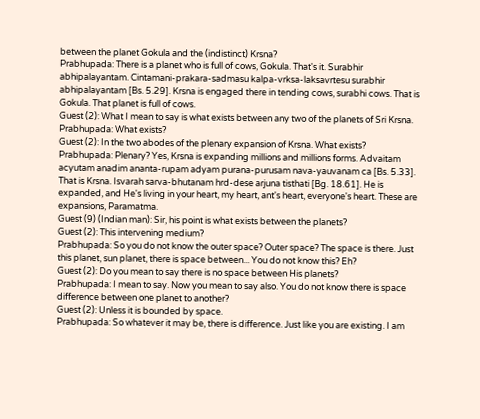between the planet Gokula and the (indistinct) Krsna?
Prabhupada: There is a planet who is full of cows, Gokula. That's it. Surabhir abhipalayantam. Cintamani-prakara-sadmasu kalpa-vrksa-laksavrtesu surabhir abhipalayantam [Bs. 5.29]. Krsna is engaged there in tending cows, surabhi cows. That is Gokula. That planet is full of cows.
Guest (2): What I mean to say is what exists between any two of the planets of Sri Krsna.
Prabhupada: What exists?
Guest (2): In the two abodes of the plenary expansion of Krsna. What exists?
Prabhupada: Plenary? Yes, Krsna is expanding millions and millions forms. Advaitam acyutam anadim ananta-rupam adyam purana-purusam nava-yauvanam ca [Bs. 5.33]. That is Krsna. Isvarah sarva-bhutanam hrd-dese arjuna tisthati [Bg. 18.61]. He is expanded, and He's living in your heart, my heart, ant's heart, everyone's heart. These are expansions, Paramatma.
Guest (9) (Indian man): Sir, his point is what exists between the planets?
Guest (2): This intervening medium?
Prabhupada: So you do not know the outer space? Outer space? The space is there. Just this planet, sun planet, there is space between... You do not know this? Eh?
Guest (2): Do you mean to say there is no space between His planets?
Prabhupada: I mean to say. Now you mean to say also. You do not know there is space difference between one planet to another?
Guest (2): Unless it is bounded by space.
Prabhupada: So whatever it may be, there is difference. Just like you are existing. I am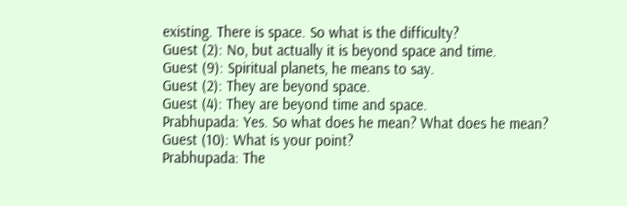existing. There is space. So what is the difficulty?
Guest (2): No, but actually it is beyond space and time.
Guest (9): Spiritual planets, he means to say.
Guest (2): They are beyond space.
Guest (4): They are beyond time and space.
Prabhupada: Yes. So what does he mean? What does he mean?
Guest (10): What is your point?
Prabhupada: The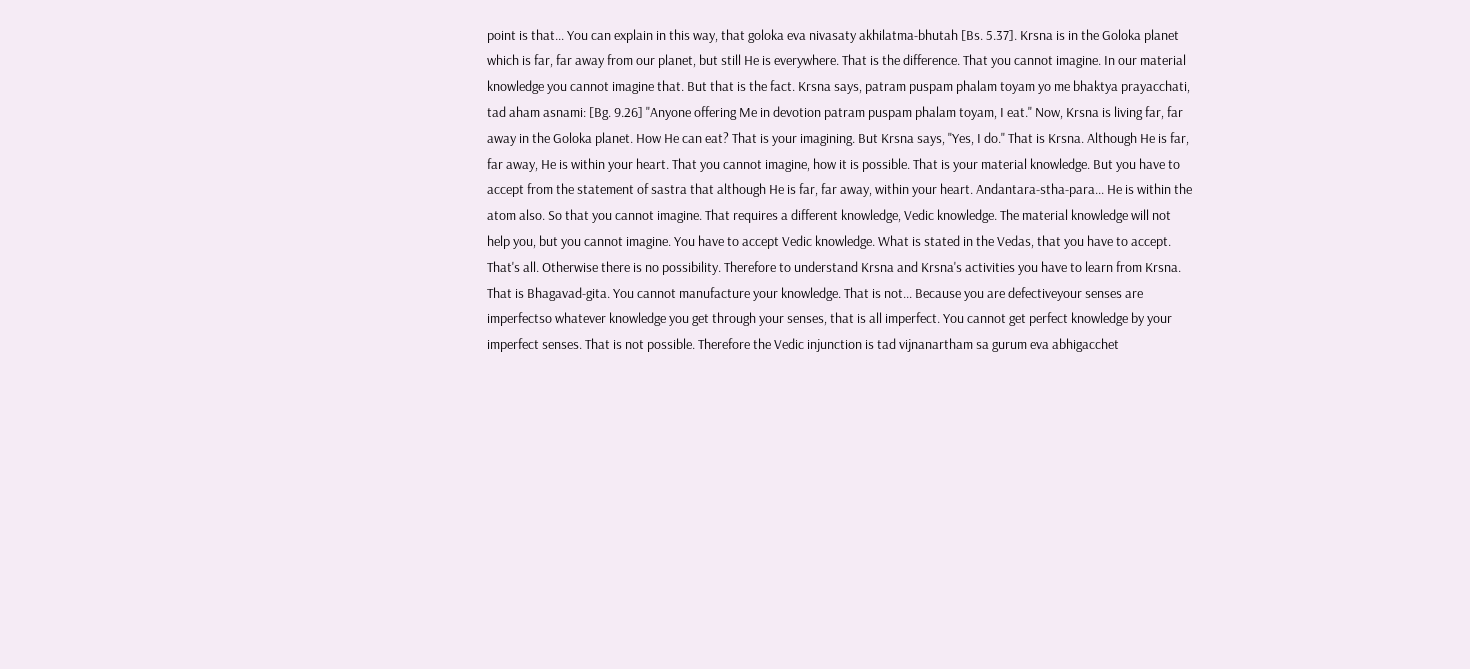point is that... You can explain in this way, that goloka eva nivasaty akhilatma-bhutah [Bs. 5.37]. Krsna is in the Goloka planet which is far, far away from our planet, but still He is everywhere. That is the difference. That you cannot imagine. In our material knowledge you cannot imagine that. But that is the fact. Krsna says, patram puspam phalam toyam yo me bhaktya prayacchati, tad aham asnami: [Bg. 9.26] "Anyone offering Me in devotion patram puspam phalam toyam, I eat." Now, Krsna is living far, far away in the Goloka planet. How He can eat? That is your imagining. But Krsna says, "Yes, I do." That is Krsna. Although He is far, far away, He is within your heart. That you cannot imagine, how it is possible. That is your material knowledge. But you have to accept from the statement of sastra that although He is far, far away, within your heart. Andantara-stha-para... He is within the atom also. So that you cannot imagine. That requires a different knowledge, Vedic knowledge. The material knowledge will not help you, but you cannot imagine. You have to accept Vedic knowledge. What is stated in the Vedas, that you have to accept. That's all. Otherwise there is no possibility. Therefore to understand Krsna and Krsna's activities you have to learn from Krsna. That is Bhagavad-gita. You cannot manufacture your knowledge. That is not... Because you are defectiveyour senses are imperfectso whatever knowledge you get through your senses, that is all imperfect. You cannot get perfect knowledge by your imperfect senses. That is not possible. Therefore the Vedic injunction is tad vijnanartham sa gurum eva abhigacchet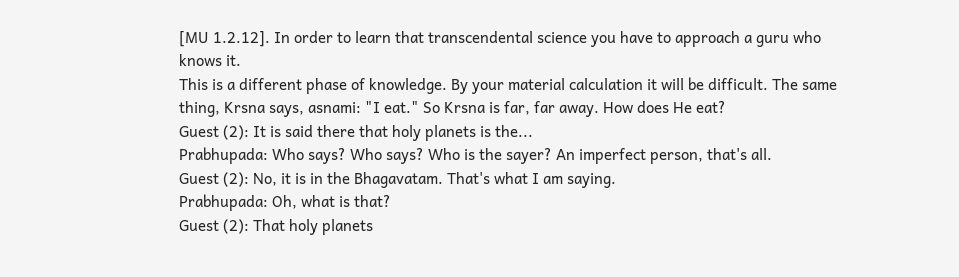[MU 1.2.12]. In order to learn that transcendental science you have to approach a guru who knows it.
This is a different phase of knowledge. By your material calculation it will be difficult. The same thing, Krsna says, asnami: "I eat." So Krsna is far, far away. How does He eat?
Guest (2): It is said there that holy planets is the...
Prabhupada: Who says? Who says? Who is the sayer? An imperfect person, that's all.
Guest (2): No, it is in the Bhagavatam. That's what I am saying.
Prabhupada: Oh, what is that?
Guest (2): That holy planets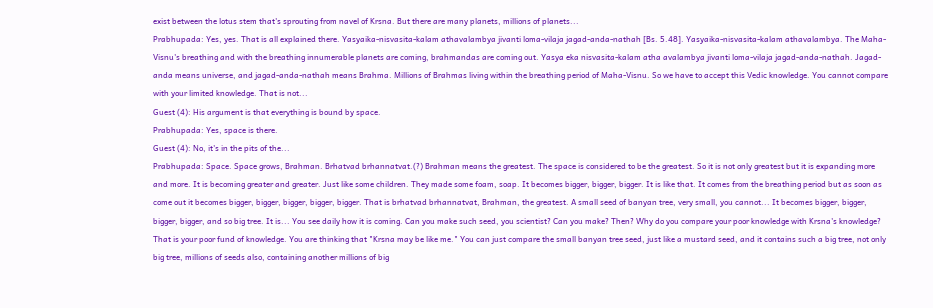exist between the lotus stem that's sprouting from navel of Krsna. But there are many planets, millions of planets...
Prabhupada: Yes, yes. That is all explained there. Yasyaika-nisvasita-kalam athavalambya jivanti loma-vilaja jagad-anda-nathah [Bs. 5.48]. Yasyaika-nisvasita-kalam athavalambya. The Maha-Visnu's breathing and with the breathing innumerable planets are coming, brahmandas are coming out. Yasya eka nisvasita-kalam atha avalambya jivanti loma-vilaja jagad-anda-nathah. Jagad-anda means universe, and jagad-anda-nathah means Brahma. Millions of Brahmas living within the breathing period of Maha-Visnu. So we have to accept this Vedic knowledge. You cannot compare with your limited knowledge. That is not...
Guest (4): His argument is that everything is bound by space.
Prabhupada: Yes, space is there.
Guest (4): No, it's in the pits of the...
Prabhupada: Space. Space grows, Brahman. Brhatvad brhannatvat.(?) Brahman means the greatest. The space is considered to be the greatest. So it is not only greatest but it is expanding more and more. It is becoming greater and greater. Just like some children. They made some foam, soap. It becomes bigger, bigger, bigger. It is like that. It comes from the breathing period but as soon as come out it becomes bigger, bigger, bigger, bigger, bigger. That is brhatvad brhannatvat, Brahman, the greatest. A small seed of banyan tree, very small, you cannot... It becomes bigger, bigger, bigger, bigger, and so big tree. It is... You see daily how it is coming. Can you make such seed, you scientist? Can you make? Then? Why do you compare your poor knowledge with Krsna's knowledge? That is your poor fund of knowledge. You are thinking that "Krsna may be like me." You can just compare the small banyan tree seed, just like a mustard seed, and it contains such a big tree, not only big tree, millions of seeds also, containing another millions of big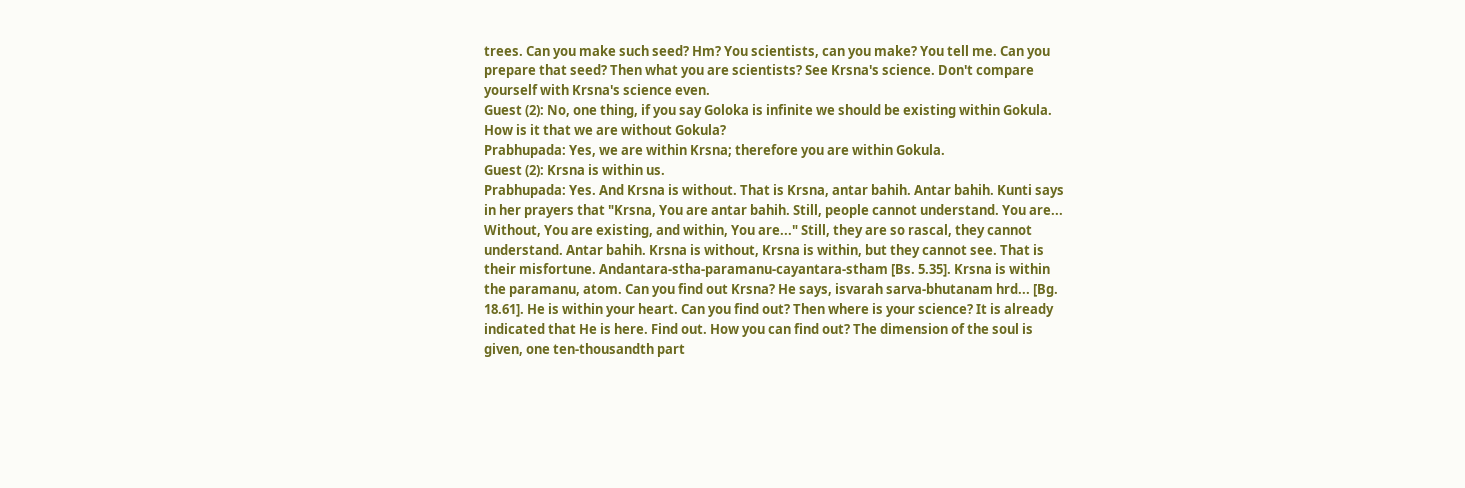trees. Can you make such seed? Hm? You scientists, can you make? You tell me. Can you prepare that seed? Then what you are scientists? See Krsna's science. Don't compare yourself with Krsna's science even.
Guest (2): No, one thing, if you say Goloka is infinite we should be existing within Gokula. How is it that we are without Gokula?
Prabhupada: Yes, we are within Krsna; therefore you are within Gokula.
Guest (2): Krsna is within us.
Prabhupada: Yes. And Krsna is without. That is Krsna, antar bahih. Antar bahih. Kunti says in her prayers that "Krsna, You are antar bahih. Still, people cannot understand. You are... Without, You are existing, and within, You are..." Still, they are so rascal, they cannot understand. Antar bahih. Krsna is without, Krsna is within, but they cannot see. That is their misfortune. Andantara-stha-paramanu-cayantara-stham [Bs. 5.35]. Krsna is within the paramanu, atom. Can you find out Krsna? He says, isvarah sarva-bhutanam hrd... [Bg. 18.61]. He is within your heart. Can you find out? Then where is your science? It is already indicated that He is here. Find out. How you can find out? The dimension of the soul is given, one ten-thousandth part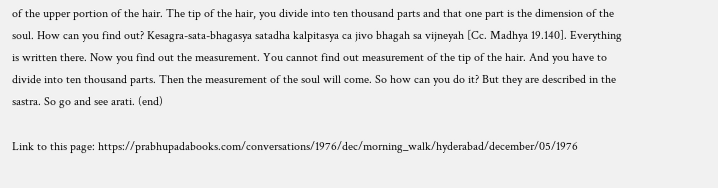of the upper portion of the hair. The tip of the hair, you divide into ten thousand parts and that one part is the dimension of the soul. How can you find out? Kesagra-sata-bhagasya satadha kalpitasya ca jivo bhagah sa vijneyah [Cc. Madhya 19.140]. Everything is written there. Now you find out the measurement. You cannot find out measurement of the tip of the hair. And you have to divide into ten thousand parts. Then the measurement of the soul will come. So how can you do it? But they are described in the sastra. So go and see arati. (end)

Link to this page: https://prabhupadabooks.com/conversations/1976/dec/morning_walk/hyderabad/december/05/1976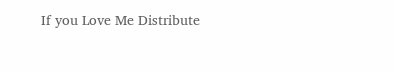If you Love Me Distribute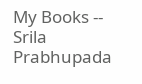My Books -- Srila Prabhupada